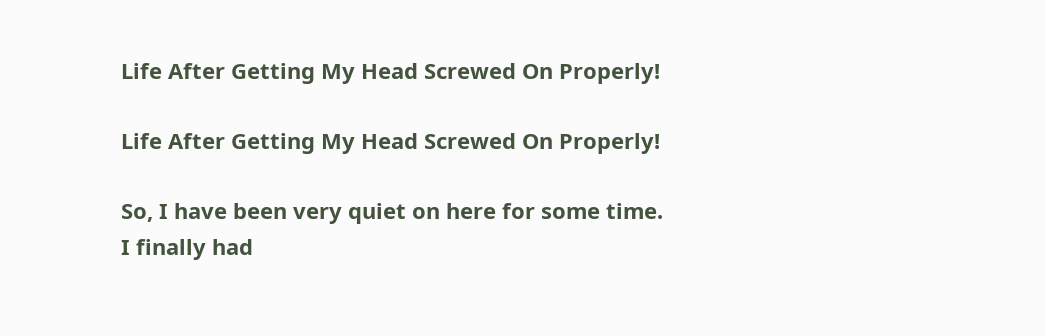Life After Getting My Head Screwed On Properly!

Life After Getting My Head Screwed On Properly!

So, I have been very quiet on here for some time.
I finally had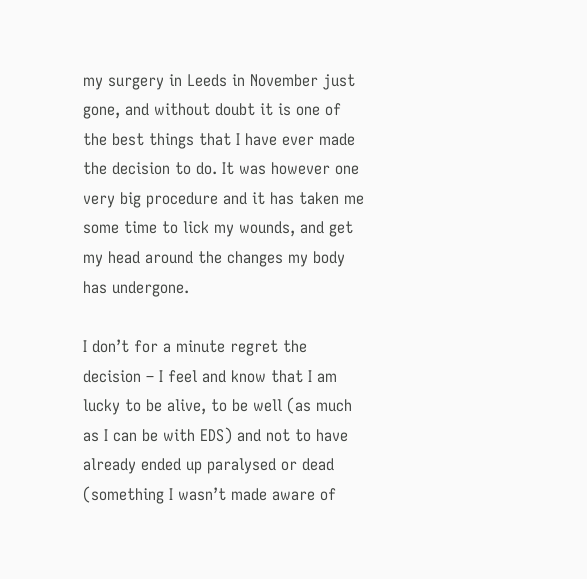my surgery in Leeds in November just gone, and without doubt it is one of the best things that I have ever made the decision to do. It was however one very big procedure and it has taken me some time to lick my wounds, and get my head around the changes my body has undergone.

I don’t for a minute regret the decision – I feel and know that I am lucky to be alive, to be well (as much as I can be with EDS) and not to have already ended up paralysed or dead (something I wasn’t made aware of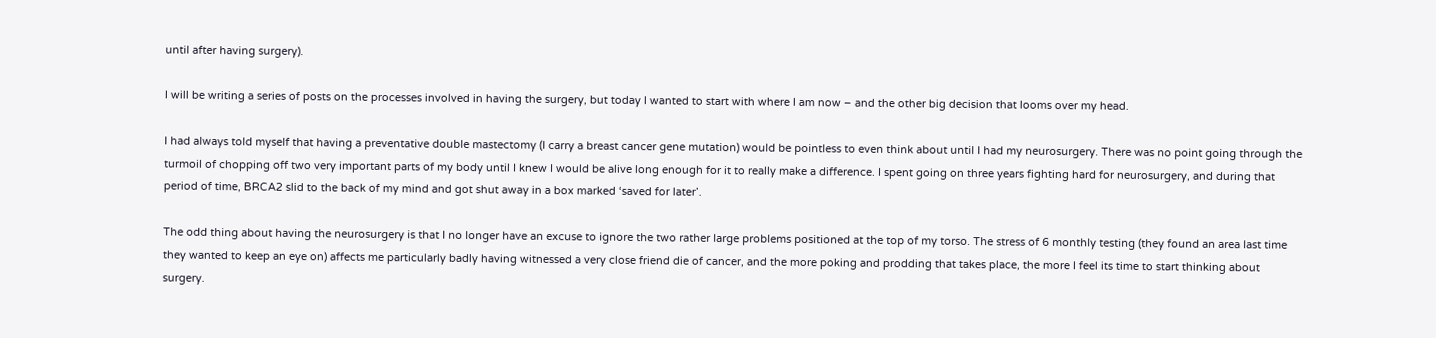until after having surgery).

I will be writing a series of posts on the processes involved in having the surgery, but today I wanted to start with where I am now – and the other big decision that looms over my head.

I had always told myself that having a preventative double mastectomy (I carry a breast cancer gene mutation) would be pointless to even think about until I had my neurosurgery. There was no point going through the turmoil of chopping off two very important parts of my body until I knew I would be alive long enough for it to really make a difference. I spent going on three years fighting hard for neurosurgery, and during that period of time, BRCA2 slid to the back of my mind and got shut away in a box marked ‘saved for later’.

The odd thing about having the neurosurgery is that I no longer have an excuse to ignore the two rather large problems positioned at the top of my torso. The stress of 6 monthly testing (they found an area last time they wanted to keep an eye on) affects me particularly badly having witnessed a very close friend die of cancer, and the more poking and prodding that takes place, the more I feel its time to start thinking about surgery.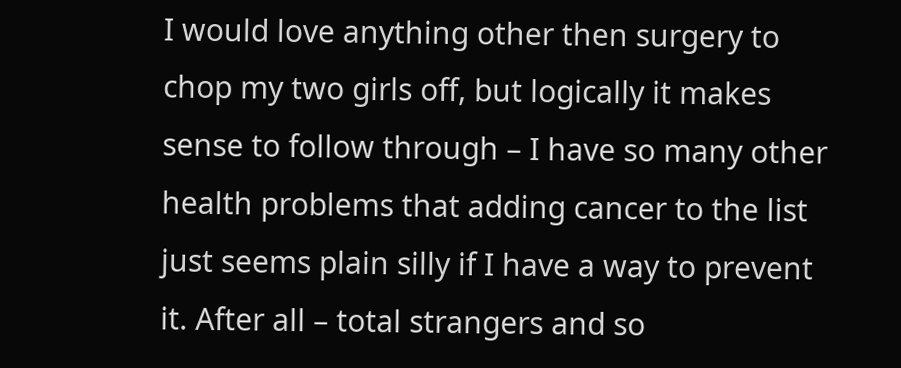I would love anything other then surgery to chop my two girls off, but logically it makes sense to follow through – I have so many other health problems that adding cancer to the list just seems plain silly if I have a way to prevent it. After all – total strangers and so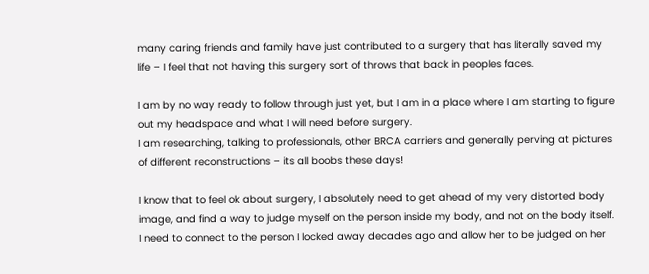many caring friends and family have just contributed to a surgery that has literally saved my life – I feel that not having this surgery sort of throws that back in peoples faces.

I am by no way ready to follow through just yet, but I am in a place where I am starting to figure out my headspace and what I will need before surgery.
I am researching, talking to professionals, other BRCA carriers and generally perving at pictures of different reconstructions – its all boobs these days!

I know that to feel ok about surgery, I absolutely need to get ahead of my very distorted body image, and find a way to judge myself on the person inside my body, and not on the body itself. I need to connect to the person I locked away decades ago and allow her to be judged on her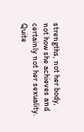strengths, not her body, not how she achieves and certainly not her sexuality.
Quite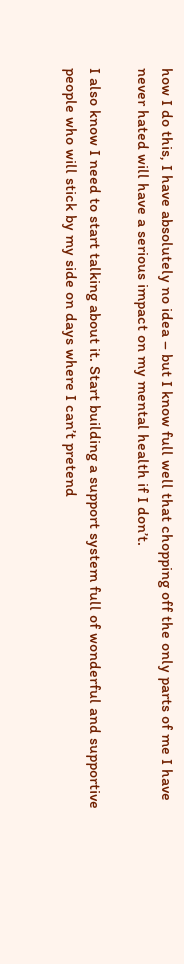how I do this, I have absolutely no idea – but I know full well that chopping off the only parts of me I have never hated will have a serious impact on my mental health if I don’t.

I also know I need to start talking about it. Start building a support system full of wonderful and supportive people who will stick by my side on days where I can’t pretend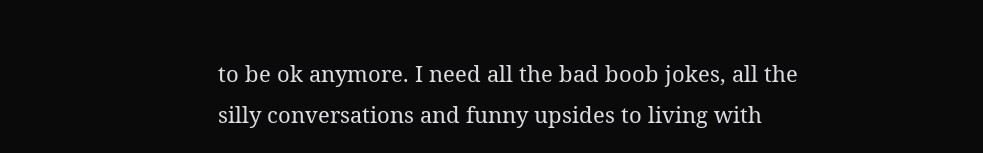to be ok anymore. I need all the bad boob jokes, all the silly conversations and funny upsides to living with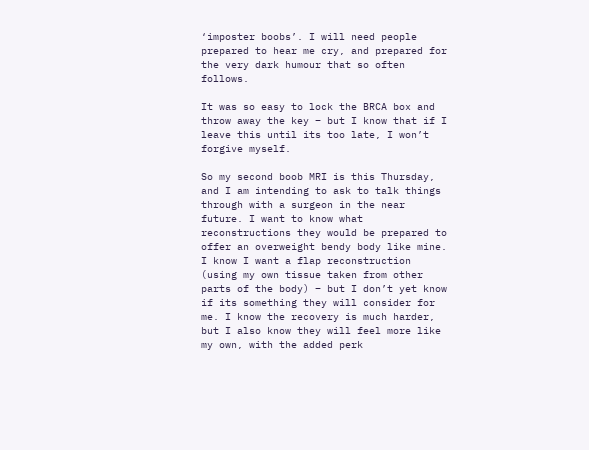‘imposter boobs’. I will need people prepared to hear me cry, and prepared for the very dark humour that so often follows.

It was so easy to lock the BRCA box and throw away the key – but I know that if I leave this until its too late, I won’t forgive myself.

So my second boob MRI is this Thursday, and I am intending to ask to talk things through with a surgeon in the near future. I want to know what reconstructions they would be prepared to offer an overweight bendy body like mine. I know I want a flap reconstruction (using my own tissue taken from other parts of the body) – but I don’t yet know if its something they will consider for me. I know the recovery is much harder, but I also know they will feel more like my own, with the added perk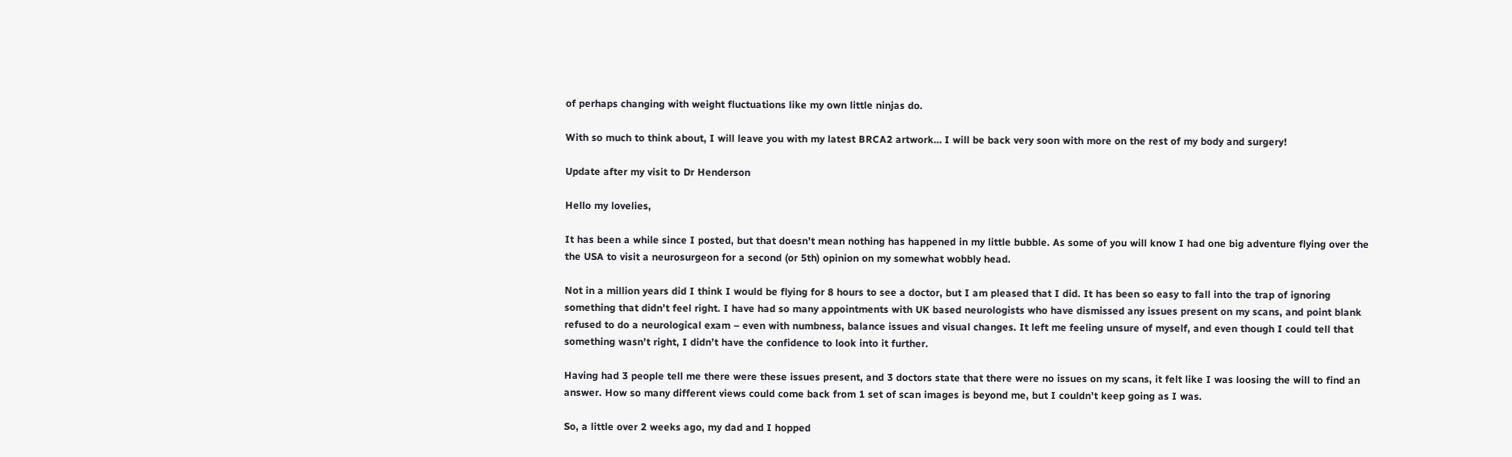of perhaps changing with weight fluctuations like my own little ninjas do.

With so much to think about, I will leave you with my latest BRCA2 artwork… I will be back very soon with more on the rest of my body and surgery!

Update after my visit to Dr Henderson

Hello my lovelies,

It has been a while since I posted, but that doesn’t mean nothing has happened in my little bubble. As some of you will know I had one big adventure flying over the the USA to visit a neurosurgeon for a second (or 5th) opinion on my somewhat wobbly head.

Not in a million years did I think I would be flying for 8 hours to see a doctor, but I am pleased that I did. It has been so easy to fall into the trap of ignoring something that didn’t feel right. I have had so many appointments with UK based neurologists who have dismissed any issues present on my scans, and point blank refused to do a neurological exam – even with numbness, balance issues and visual changes. It left me feeling unsure of myself, and even though I could tell that something wasn’t right, I didn’t have the confidence to look into it further.

Having had 3 people tell me there were these issues present, and 3 doctors state that there were no issues on my scans, it felt like I was loosing the will to find an answer. How so many different views could come back from 1 set of scan images is beyond me, but I couldn’t keep going as I was.

So, a little over 2 weeks ago, my dad and I hopped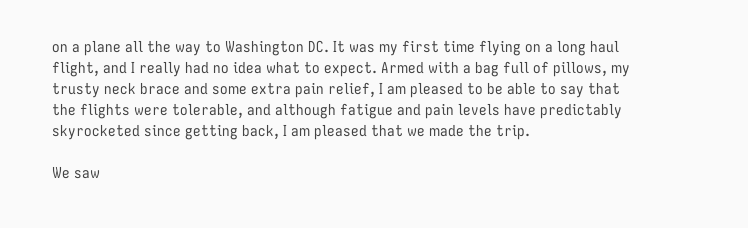on a plane all the way to Washington DC. It was my first time flying on a long haul flight, and I really had no idea what to expect. Armed with a bag full of pillows, my trusty neck brace and some extra pain relief, I am pleased to be able to say that the flights were tolerable, and although fatigue and pain levels have predictably skyrocketed since getting back, I am pleased that we made the trip.

We saw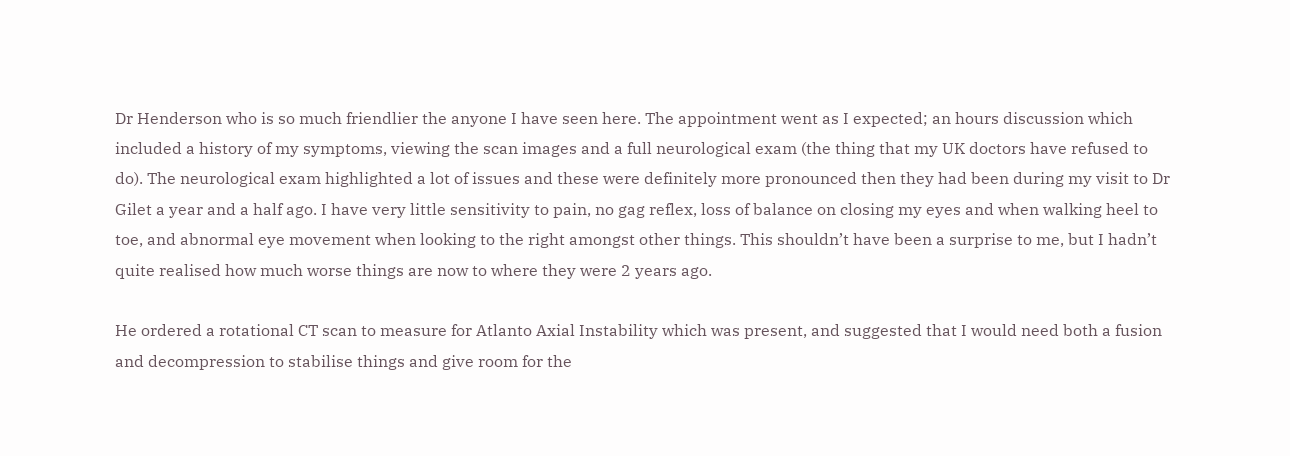Dr Henderson who is so much friendlier the anyone I have seen here. The appointment went as I expected; an hours discussion which included a history of my symptoms, viewing the scan images and a full neurological exam (the thing that my UK doctors have refused to do). The neurological exam highlighted a lot of issues and these were definitely more pronounced then they had been during my visit to Dr Gilet a year and a half ago. I have very little sensitivity to pain, no gag reflex, loss of balance on closing my eyes and when walking heel to toe, and abnormal eye movement when looking to the right amongst other things. This shouldn’t have been a surprise to me, but I hadn’t quite realised how much worse things are now to where they were 2 years ago.

He ordered a rotational CT scan to measure for Atlanto Axial Instability which was present, and suggested that I would need both a fusion and decompression to stabilise things and give room for the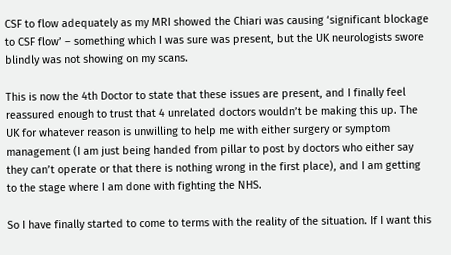CSF to flow adequately as my MRI showed the Chiari was causing ‘significant blockage to CSF flow’ – something which I was sure was present, but the UK neurologists swore blindly was not showing on my scans.

This is now the 4th Doctor to state that these issues are present, and I finally feel reassured enough to trust that 4 unrelated doctors wouldn’t be making this up. The UK for whatever reason is unwilling to help me with either surgery or symptom management (I am just being handed from pillar to post by doctors who either say they can’t operate or that there is nothing wrong in the first place), and I am getting to the stage where I am done with fighting the NHS.

So I have finally started to come to terms with the reality of the situation. If I want this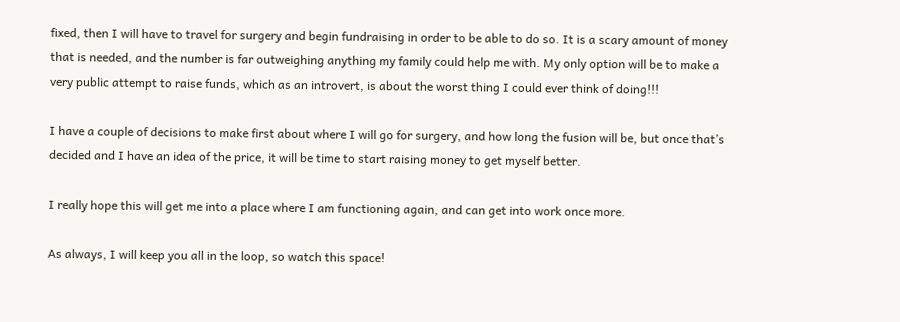fixed, then I will have to travel for surgery and begin fundraising in order to be able to do so. It is a scary amount of money that is needed, and the number is far outweighing anything my family could help me with. My only option will be to make a very public attempt to raise funds, which as an introvert, is about the worst thing I could ever think of doing!!!

I have a couple of decisions to make first about where I will go for surgery, and how long the fusion will be, but once that’s decided and I have an idea of the price, it will be time to start raising money to get myself better.

I really hope this will get me into a place where I am functioning again, and can get into work once more.

As always, I will keep you all in the loop, so watch this space!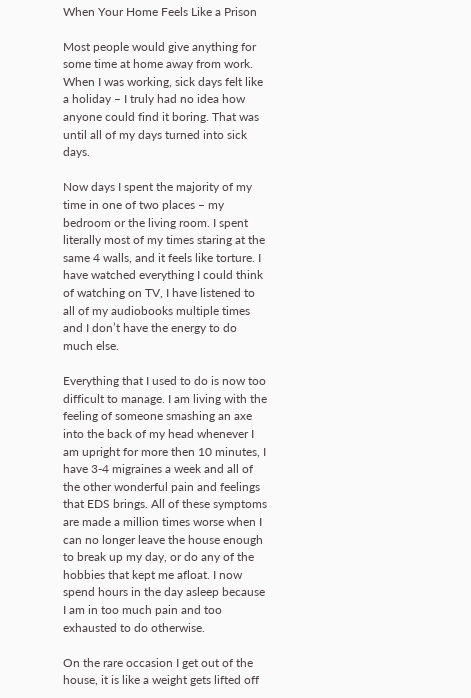When Your Home Feels Like a Prison

Most people would give anything for some time at home away from work. When I was working, sick days felt like a holiday – I truly had no idea how anyone could find it boring. That was until all of my days turned into sick days.

Now days I spent the majority of my time in one of two places – my bedroom or the living room. I spent literally most of my times staring at the same 4 walls, and it feels like torture. I have watched everything I could think of watching on TV, I have listened to all of my audiobooks multiple times and I don’t have the energy to do much else.

Everything that I used to do is now too difficult to manage. I am living with the feeling of someone smashing an axe into the back of my head whenever I am upright for more then 10 minutes, I have 3-4 migraines a week and all of the other wonderful pain and feelings that EDS brings. All of these symptoms are made a million times worse when I can no longer leave the house enough to break up my day, or do any of the hobbies that kept me afloat. I now spend hours in the day asleep because I am in too much pain and too exhausted to do otherwise.

On the rare occasion I get out of the house, it is like a weight gets lifted off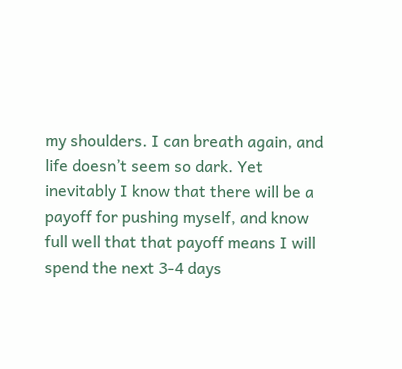my shoulders. I can breath again, and life doesn’t seem so dark. Yet inevitably I know that there will be a payoff for pushing myself, and know full well that that payoff means I will spend the next 3-4 days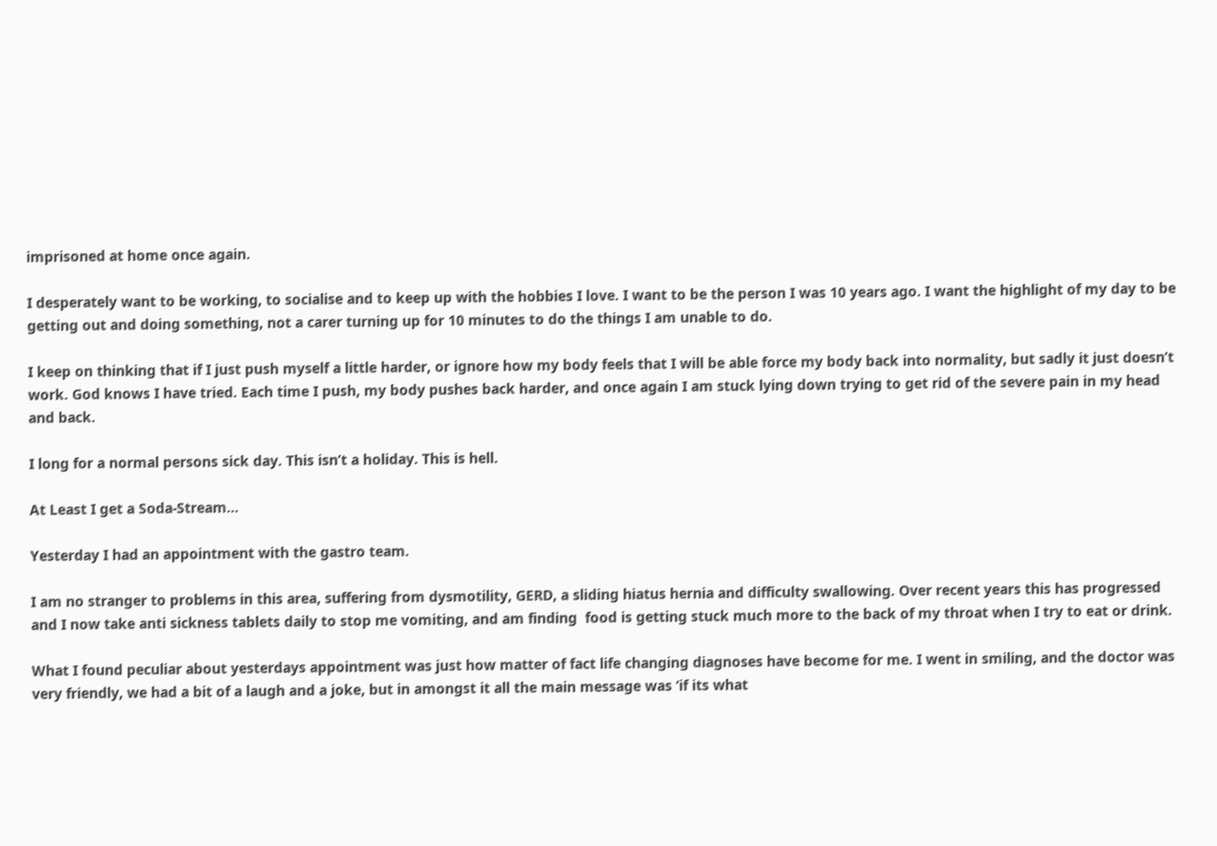imprisoned at home once again.

I desperately want to be working, to socialise and to keep up with the hobbies I love. I want to be the person I was 10 years ago. I want the highlight of my day to be getting out and doing something, not a carer turning up for 10 minutes to do the things I am unable to do.

I keep on thinking that if I just push myself a little harder, or ignore how my body feels that I will be able force my body back into normality, but sadly it just doesn’t work. God knows I have tried. Each time I push, my body pushes back harder, and once again I am stuck lying down trying to get rid of the severe pain in my head and back.

I long for a normal persons sick day. This isn’t a holiday. This is hell.

At Least I get a Soda-Stream…

Yesterday I had an appointment with the gastro team.

I am no stranger to problems in this area, suffering from dysmotility, GERD, a sliding hiatus hernia and difficulty swallowing. Over recent years this has progressed and I now take anti sickness tablets daily to stop me vomiting, and am finding  food is getting stuck much more to the back of my throat when I try to eat or drink.

What I found peculiar about yesterdays appointment was just how matter of fact life changing diagnoses have become for me. I went in smiling, and the doctor was very friendly, we had a bit of a laugh and a joke, but in amongst it all the main message was ‘if its what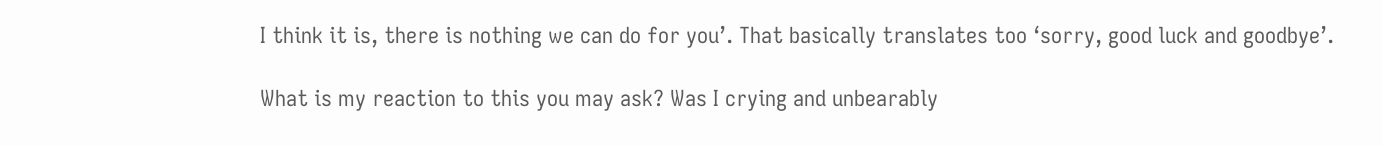I think it is, there is nothing we can do for you’. That basically translates too ‘sorry, good luck and goodbye’.

What is my reaction to this you may ask? Was I crying and unbearably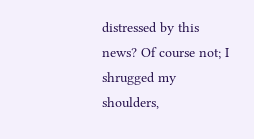distressed by this news? Of course not; I shrugged my shoulders,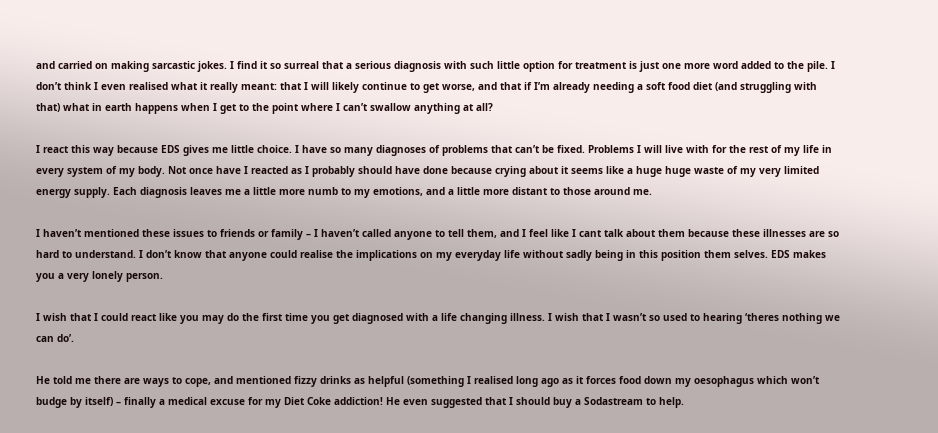and carried on making sarcastic jokes. I find it so surreal that a serious diagnosis with such little option for treatment is just one more word added to the pile. I don’t think I even realised what it really meant: that I will likely continue to get worse, and that if I’m already needing a soft food diet (and struggling with that) what in earth happens when I get to the point where I can’t swallow anything at all?

I react this way because EDS gives me little choice. I have so many diagnoses of problems that can’t be fixed. Problems I will live with for the rest of my life in every system of my body. Not once have I reacted as I probably should have done because crying about it seems like a huge huge waste of my very limited energy supply. Each diagnosis leaves me a little more numb to my emotions, and a little more distant to those around me.

I haven’t mentioned these issues to friends or family – I haven’t called anyone to tell them, and I feel like I cant talk about them because these illnesses are so hard to understand. I don’t know that anyone could realise the implications on my everyday life without sadly being in this position them selves. EDS makes you a very lonely person.

I wish that I could react like you may do the first time you get diagnosed with a life changing illness. I wish that I wasn’t so used to hearing ‘theres nothing we can do’.

He told me there are ways to cope, and mentioned fizzy drinks as helpful (something I realised long ago as it forces food down my oesophagus which won’t budge by itself) – finally a medical excuse for my Diet Coke addiction! He even suggested that I should buy a Sodastream to help.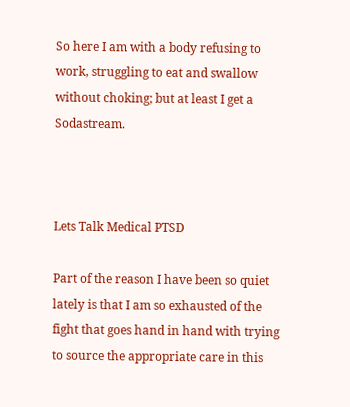So here I am with a body refusing to work, struggling to eat and swallow without choking; but at least I get a Sodastream.



Lets Talk Medical PTSD

Part of the reason I have been so quiet lately is that I am so exhausted of the fight that goes hand in hand with trying to source the appropriate care in this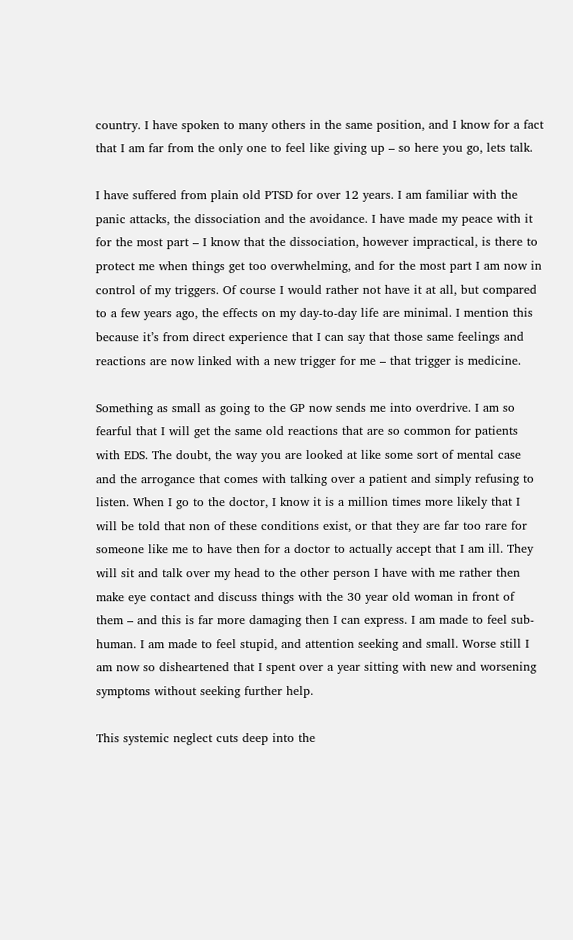country. I have spoken to many others in the same position, and I know for a fact that I am far from the only one to feel like giving up – so here you go, lets talk.

I have suffered from plain old PTSD for over 12 years. I am familiar with the panic attacks, the dissociation and the avoidance. I have made my peace with it for the most part – I know that the dissociation, however impractical, is there to protect me when things get too overwhelming, and for the most part I am now in control of my triggers. Of course I would rather not have it at all, but compared to a few years ago, the effects on my day-to-day life are minimal. I mention this because it’s from direct experience that I can say that those same feelings and reactions are now linked with a new trigger for me – that trigger is medicine.

Something as small as going to the GP now sends me into overdrive. I am so fearful that I will get the same old reactions that are so common for patients with EDS. The doubt, the way you are looked at like some sort of mental case and the arrogance that comes with talking over a patient and simply refusing to listen. When I go to the doctor, I know it is a million times more likely that I will be told that non of these conditions exist, or that they are far too rare for someone like me to have then for a doctor to actually accept that I am ill. They will sit and talk over my head to the other person I have with me rather then make eye contact and discuss things with the 30 year old woman in front of them – and this is far more damaging then I can express. I am made to feel sub-human. I am made to feel stupid, and attention seeking and small. Worse still I am now so disheartened that I spent over a year sitting with new and worsening symptoms without seeking further help.

This systemic neglect cuts deep into the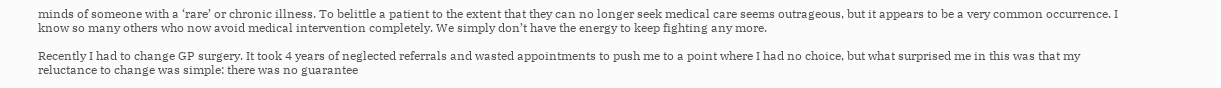minds of someone with a ‘rare’ or chronic illness. To belittle a patient to the extent that they can no longer seek medical care seems outrageous, but it appears to be a very common occurrence. I know so many others who now avoid medical intervention completely. We simply don’t have the energy to keep fighting any more.

Recently I had to change GP surgery. It took 4 years of neglected referrals and wasted appointments to push me to a point where I had no choice, but what surprised me in this was that my reluctance to change was simple: there was no guarantee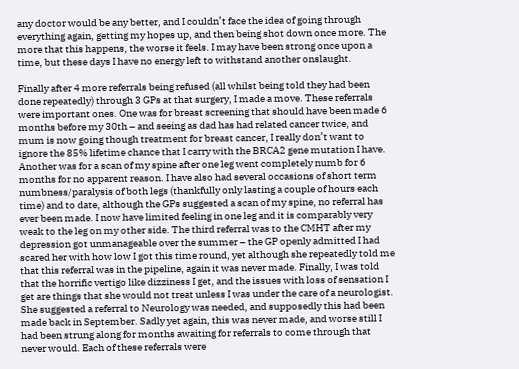any doctor would be any better, and I couldn’t face the idea of going through everything again, getting my hopes up, and then being shot down once more. The more that this happens, the worse it feels. I may have been strong once upon a time, but these days I have no energy left to withstand another onslaught.

Finally after 4 more referrals being refused (all whilst being told they had been done repeatedly) through 3 GPs at that surgery, I made a move. These referrals were important ones. One was for breast screening that should have been made 6 months before my 30th – and seeing as dad has had related cancer twice, and mum is now going though treatment for breast cancer, I really don’t want to ignore the 85% lifetime chance that I carry with the BRCA2 gene mutation I have. Another was for a scan of my spine after one leg went completely numb for 6 months for no apparent reason. I have also had several occasions of short term numbness/paralysis of both legs (thankfully only lasting a couple of hours each time) and to date, although the GPs suggested a scan of my spine, no referral has ever been made. I now have limited feeling in one leg and it is comparably very weak to the leg on my other side. The third referral was to the CMHT after my depression got unmanageable over the summer – the GP openly admitted I had scared her with how low I got this time round, yet although she repeatedly told me that this referral was in the pipeline, again it was never made. Finally, I was told that the horrific vertigo like dizziness I get, and the issues with loss of sensation I get are things that she would not treat unless I was under the care of a neurologist. She suggested a referral to Neurology was needed, and supposedly this had been made back in September. Sadly yet again, this was never made, and worse still I had been strung along for months awaiting for referrals to come through that never would. Each of these referrals were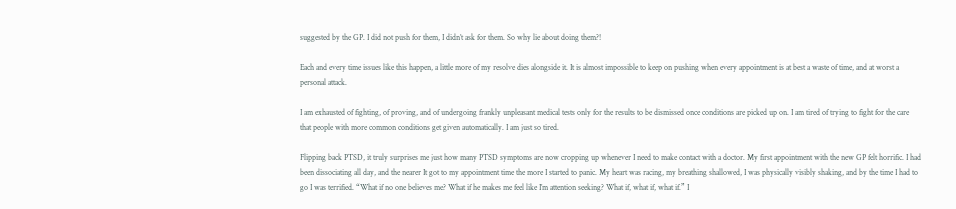suggested by the GP. I did not push for them, I didn’t ask for them. So why lie about doing them?!

Each and every time issues like this happen, a little more of my resolve dies alongside it. It is almost impossible to keep on pushing when every appointment is at best a waste of time, and at worst a personal attack.

I am exhausted of fighting, of proving, and of undergoing frankly unpleasant medical tests only for the results to be dismissed once conditions are picked up on. I am tired of trying to fight for the care that people with more common conditions get given automatically. I am just so tired.

Flipping back PTSD, it truly surprises me just how many PTSD symptoms are now cropping up whenever I need to make contact with a doctor. My first appointment with the new GP felt horrific. I had been dissociating all day, and the nearer It got to my appointment time the more I started to panic. My heart was racing, my breathing shallowed, I was physically visibly shaking, and by the time I had to go I was terrified. “What if no one believes me? What if he makes me feel like I’m attention seeking? What if, what if, what if.” I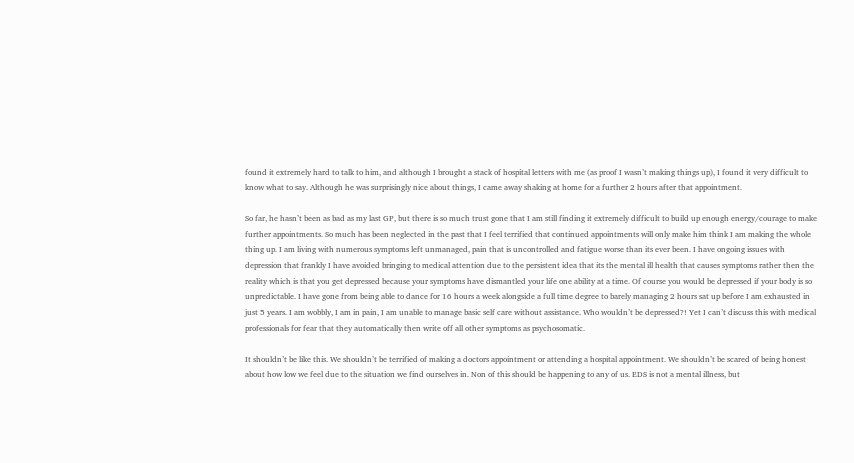found it extremely hard to talk to him, and although I brought a stack of hospital letters with me (as proof I wasn’t making things up), I found it very difficult to know what to say. Although he was surprisingly nice about things, I came away shaking at home for a further 2 hours after that appointment.

So far, he hasn’t been as bad as my last GP, but there is so much trust gone that I am still finding it extremely difficult to build up enough energy/courage to make further appointments. So much has been neglected in the past that I feel terrified that continued appointments will only make him think I am making the whole thing up. I am living with numerous symptoms left unmanaged, pain that is uncontrolled and fatigue worse than its ever been. I have ongoing issues with depression that frankly I have avoided bringing to medical attention due to the persistent idea that its the mental ill health that causes symptoms rather then the reality which is that you get depressed because your symptoms have dismantled your life one ability at a time. Of course you would be depressed if your body is so unpredictable. I have gone from being able to dance for 16 hours a week alongside a full time degree to barely managing 2 hours sat up before I am exhausted in just 5 years. I am wobbly, I am in pain, I am unable to manage basic self care without assistance. Who wouldn’t be depressed?! Yet I can’t discuss this with medical professionals for fear that they automatically then write off all other symptoms as psychosomatic.

It shouldn’t be like this. We shouldn’t be terrified of making a doctors appointment or attending a hospital appointment. We shouldn’t be scared of being honest about how low we feel due to the situation we find ourselves in. Non of this should be happening to any of us. EDS is not a mental illness, but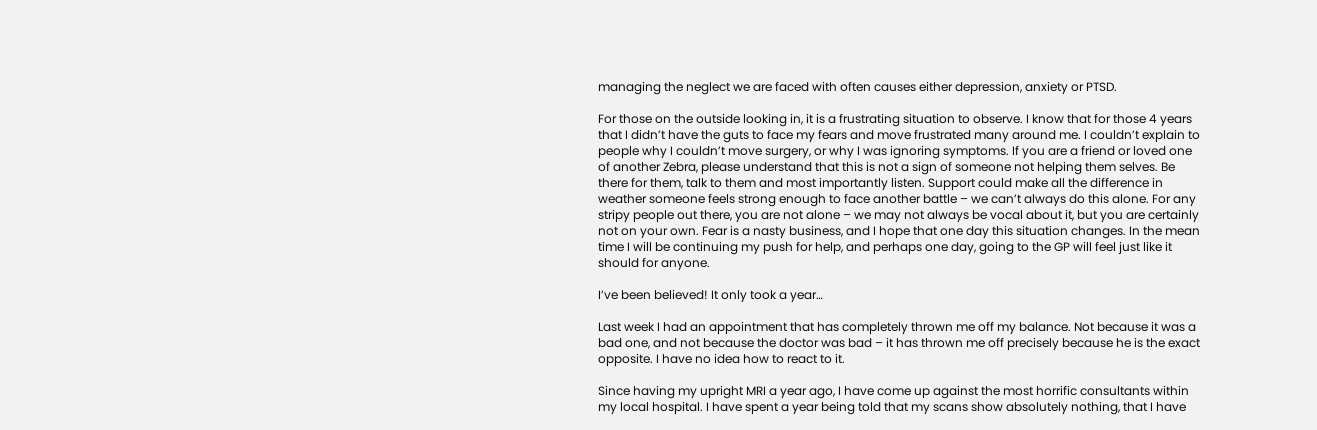managing the neglect we are faced with often causes either depression, anxiety or PTSD.

For those on the outside looking in, it is a frustrating situation to observe. I know that for those 4 years that I didn’t have the guts to face my fears and move frustrated many around me. I couldn’t explain to people why I couldn’t move surgery, or why I was ignoring symptoms. If you are a friend or loved one of another Zebra, please understand that this is not a sign of someone not helping them selves. Be there for them, talk to them and most importantly listen. Support could make all the difference in weather someone feels strong enough to face another battle – we can’t always do this alone. For any stripy people out there, you are not alone – we may not always be vocal about it, but you are certainly not on your own. Fear is a nasty business, and I hope that one day this situation changes. In the mean time I will be continuing my push for help, and perhaps one day, going to the GP will feel just like it should for anyone.

I’ve been believed! It only took a year…

Last week I had an appointment that has completely thrown me off my balance. Not because it was a bad one, and not because the doctor was bad – it has thrown me off precisely because he is the exact opposite. I have no idea how to react to it.

Since having my upright MRI a year ago, I have come up against the most horrific consultants within my local hospital. I have spent a year being told that my scans show absolutely nothing, that I have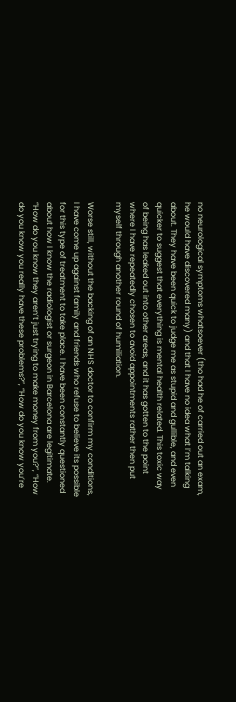no neurological symptoms whatsoever (tho had he of carried out an exam, he would have discovered many) and that I have no idea what I’m talking about. They have been quick to judge me as stupid and gullible, and even quicker to suggest that everything is mental health related. This toxic way of being has leaked out into other areas, and it has gotten to the point where I have repeatedly chosen to avoid appointments rather then put myself through another round of humiliation.

Worse still, without the backing of an NHS doctor to confirm my conditions, I have come up against family and friends who refuse to believe its possible for this type of treatment to take place. I have been constantly questioned about how I know the radiologist or surgeon in Barcelona are legitimate. “How do you know they aren’t just trying to make money from you?”, “How do you know you really have these problems?”, “How do you know you’re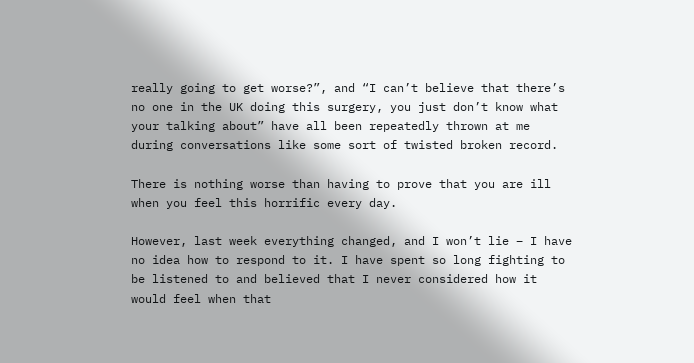really going to get worse?”, and “I can’t believe that there’s no one in the UK doing this surgery, you just don’t know what your talking about” have all been repeatedly thrown at me during conversations like some sort of twisted broken record.

There is nothing worse than having to prove that you are ill when you feel this horrific every day.

However, last week everything changed, and I won’t lie – I have no idea how to respond to it. I have spent so long fighting to be listened to and believed that I never considered how it would feel when that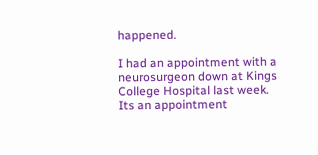happened.

I had an appointment with a neurosurgeon down at Kings College Hospital last week. Its an appointment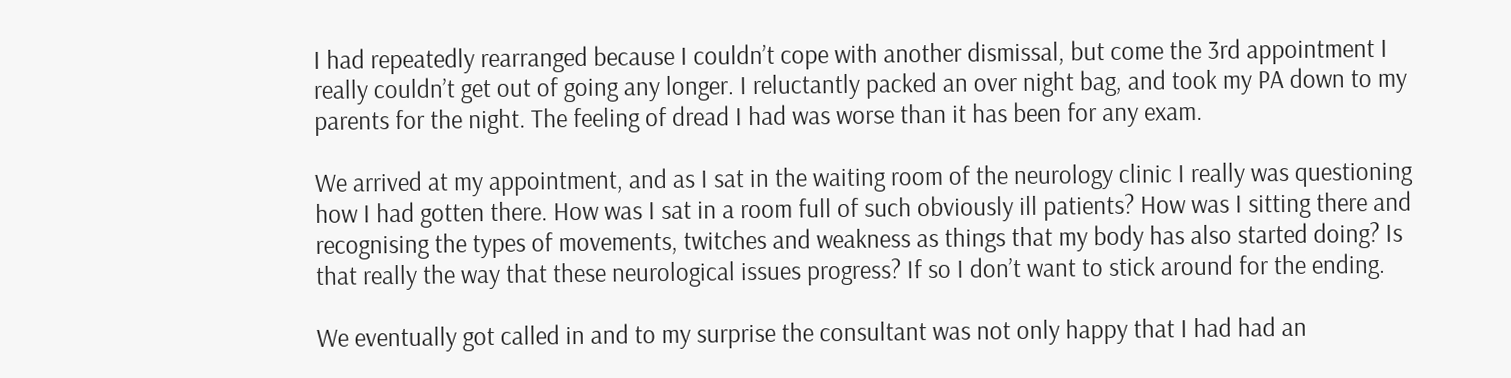I had repeatedly rearranged because I couldn’t cope with another dismissal, but come the 3rd appointment I really couldn’t get out of going any longer. I reluctantly packed an over night bag, and took my PA down to my parents for the night. The feeling of dread I had was worse than it has been for any exam.

We arrived at my appointment, and as I sat in the waiting room of the neurology clinic I really was questioning how I had gotten there. How was I sat in a room full of such obviously ill patients? How was I sitting there and recognising the types of movements, twitches and weakness as things that my body has also started doing? Is that really the way that these neurological issues progress? If so I don’t want to stick around for the ending.

We eventually got called in and to my surprise the consultant was not only happy that I had had an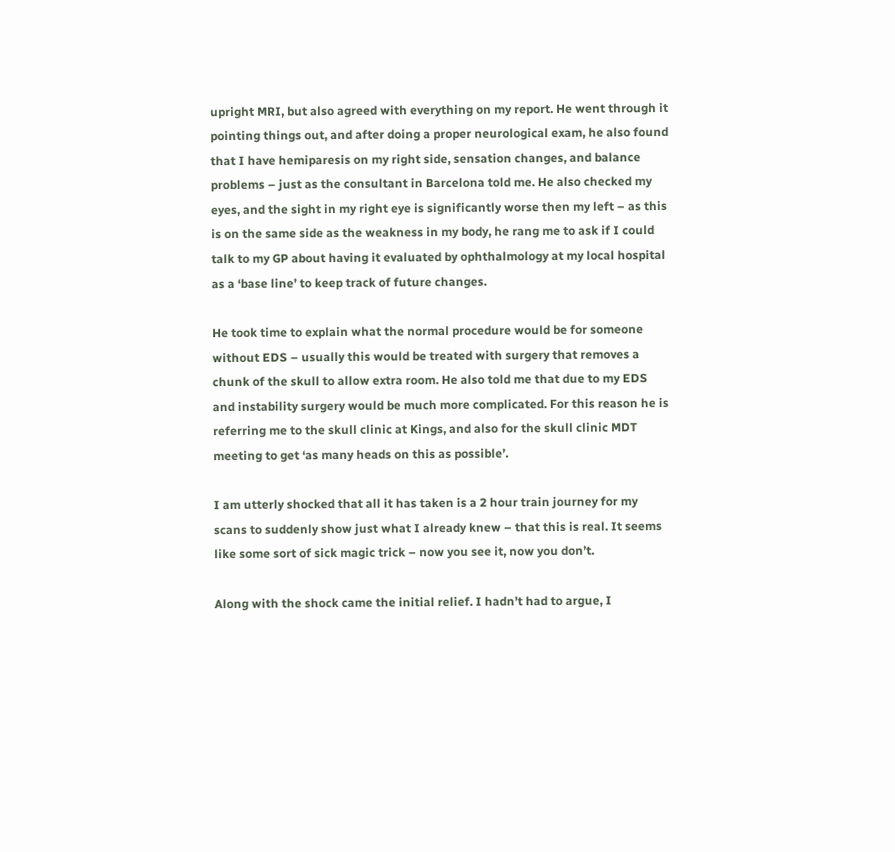upright MRI, but also agreed with everything on my report. He went through it pointing things out, and after doing a proper neurological exam, he also found that I have hemiparesis on my right side, sensation changes, and balance problems – just as the consultant in Barcelona told me. He also checked my eyes, and the sight in my right eye is significantly worse then my left – as this is on the same side as the weakness in my body, he rang me to ask if I could talk to my GP about having it evaluated by ophthalmology at my local hospital as a ‘base line’ to keep track of future changes.

He took time to explain what the normal procedure would be for someone without EDS – usually this would be treated with surgery that removes a chunk of the skull to allow extra room. He also told me that due to my EDS and instability surgery would be much more complicated. For this reason he is referring me to the skull clinic at Kings, and also for the skull clinic MDT meeting to get ‘as many heads on this as possible’.

I am utterly shocked that all it has taken is a 2 hour train journey for my scans to suddenly show just what I already knew – that this is real. It seems like some sort of sick magic trick – now you see it, now you don’t.

Along with the shock came the initial relief. I hadn’t had to argue, I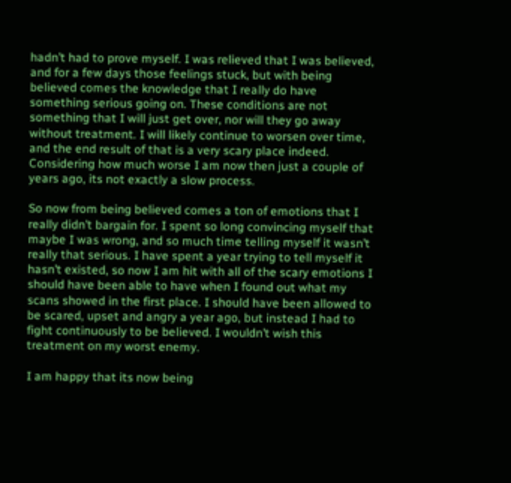hadn’t had to prove myself. I was relieved that I was believed, and for a few days those feelings stuck, but with being believed comes the knowledge that I really do have something serious going on. These conditions are not something that I will just get over, nor will they go away without treatment. I will likely continue to worsen over time, and the end result of that is a very scary place indeed. Considering how much worse I am now then just a couple of years ago, its not exactly a slow process.

So now from being believed comes a ton of emotions that I really didn’t bargain for. I spent so long convincing myself that maybe I was wrong, and so much time telling myself it wasn’t really that serious. I have spent a year trying to tell myself it hasn’t existed, so now I am hit with all of the scary emotions I should have been able to have when I found out what my scans showed in the first place. I should have been allowed to be scared, upset and angry a year ago, but instead I had to fight continuously to be believed. I wouldn’t wish this treatment on my worst enemy.

I am happy that its now being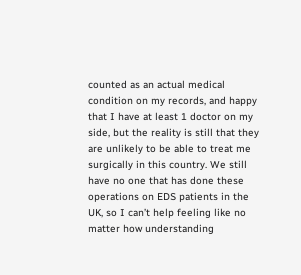counted as an actual medical condition on my records, and happy that I have at least 1 doctor on my side, but the reality is still that they are unlikely to be able to treat me surgically in this country. We still have no one that has done these operations on EDS patients in the UK, so I can’t help feeling like no matter how understanding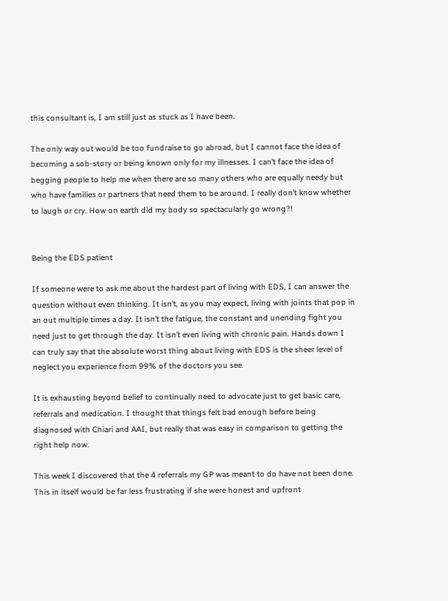this consultant is, I am still just as stuck as I have been.

The only way out would be too fundraise to go abroad, but I cannot face the idea of becoming a sob-story or being known only for my illnesses. I can’t face the idea of begging people to help me when there are so many others who are equally needy but who have families or partners that need them to be around. I really don’t know whether to laugh or cry. How on earth did my body so spectacularly go wrong?!


Being the EDS patient

If someone were to ask me about the hardest part of living with EDS, I can answer the question without even thinking. It isn’t, as you may expect, living with joints that pop in an out multiple times a day. It isn’t the fatigue, the constant and unending fight you need just to get through the day. It isn’t even living with chronic pain. Hands down I can truly say that the absolute worst thing about living with EDS is the sheer level of neglect you experience from 99% of the doctors you see.

It is exhausting beyond belief to continually need to advocate just to get basic care, referrals and medication. I thought that things felt bad enough before being diagnosed with Chiari and AAI, but really that was easy in comparison to getting the right help now.

This week I discovered that the 4 referrals my GP was meant to do have not been done. This in itself would be far less frustrating if she were honest and upfront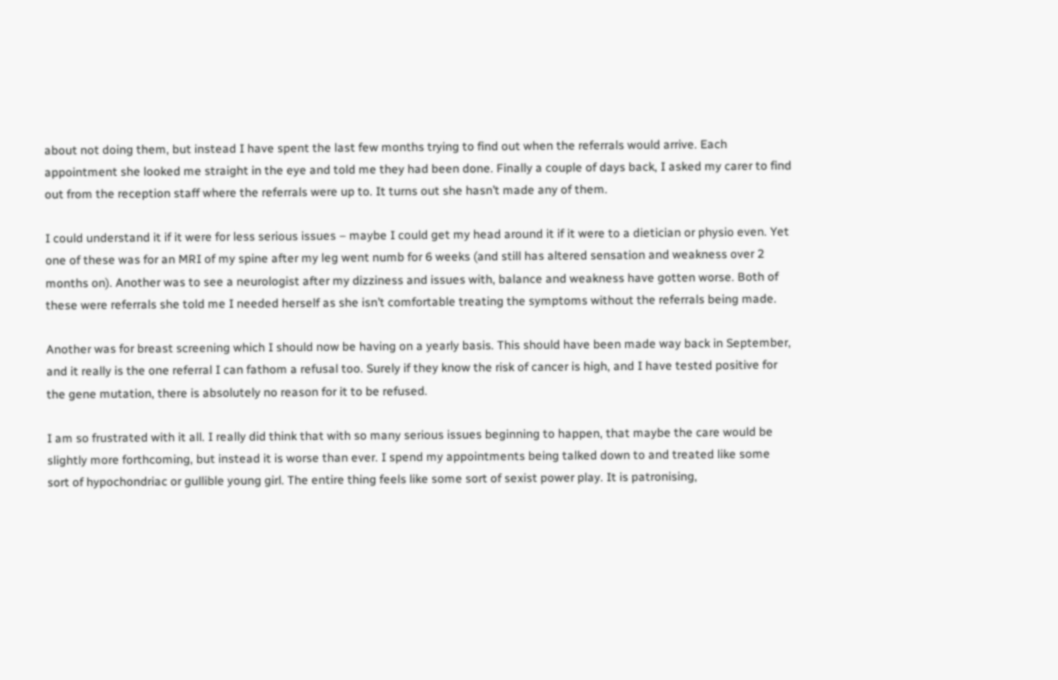about not doing them, but instead I have spent the last few months trying to find out when the referrals would arrive. Each appointment she looked me straight in the eye and told me they had been done. Finally a couple of days back, I asked my carer to find out from the reception staff where the referrals were up to. It turns out she hasn’t made any of them.

I could understand it if it were for less serious issues – maybe I could get my head around it if it were to a dietician or physio even. Yet one of these was for an MRI of my spine after my leg went numb for 6 weeks (and still has altered sensation and weakness over 2 months on). Another was to see a neurologist after my dizziness and issues with, balance and weakness have gotten worse. Both of these were referrals she told me I needed herself as she isn’t comfortable treating the symptoms without the referrals being made.

Another was for breast screening which I should now be having on a yearly basis. This should have been made way back in September, and it really is the one referral I can fathom a refusal too. Surely if they know the risk of cancer is high, and I have tested positive for the gene mutation, there is absolutely no reason for it to be refused.

I am so frustrated with it all. I really did think that with so many serious issues beginning to happen, that maybe the care would be slightly more forthcoming, but instead it is worse than ever. I spend my appointments being talked down to and treated like some sort of hypochondriac or gullible young girl. The entire thing feels like some sort of sexist power play. It is patronising,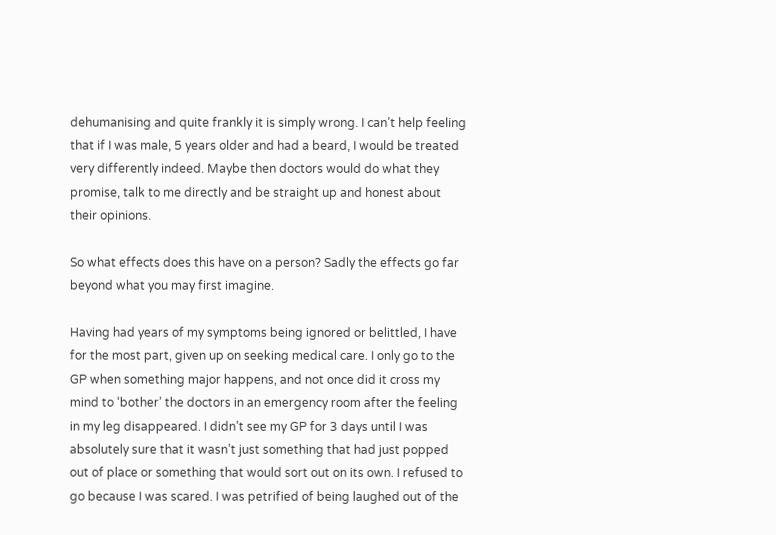dehumanising and quite frankly it is simply wrong. I can’t help feeling that if I was male, 5 years older and had a beard, I would be treated very differently indeed. Maybe then doctors would do what they promise, talk to me directly and be straight up and honest about their opinions.

So what effects does this have on a person? Sadly the effects go far beyond what you may first imagine.

Having had years of my symptoms being ignored or belittled, I have for the most part, given up on seeking medical care. I only go to the GP when something major happens, and not once did it cross my mind to ‘bother’ the doctors in an emergency room after the feeling in my leg disappeared. I didn’t see my GP for 3 days until I was absolutely sure that it wasn’t just something that had just popped out of place or something that would sort out on its own. I refused to go because I was scared. I was petrified of being laughed out of the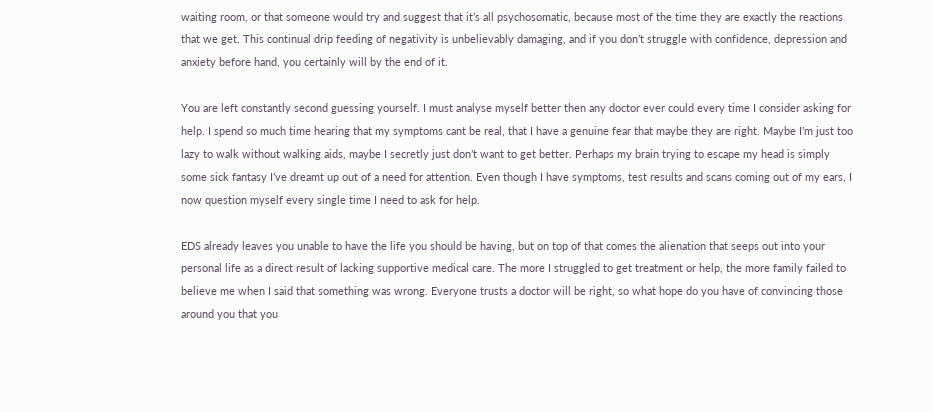waiting room, or that someone would try and suggest that it’s all psychosomatic, because most of the time they are exactly the reactions that we get. This continual drip feeding of negativity is unbelievably damaging, and if you don’t struggle with confidence, depression and anxiety before hand, you certainly will by the end of it.

You are left constantly second guessing yourself. I must analyse myself better then any doctor ever could every time I consider asking for help. I spend so much time hearing that my symptoms cant be real, that I have a genuine fear that maybe they are right. Maybe I’m just too lazy to walk without walking aids, maybe I secretly just don’t want to get better. Perhaps my brain trying to escape my head is simply some sick fantasy I’ve dreamt up out of a need for attention. Even though I have symptoms, test results and scans coming out of my ears, I now question myself every single time I need to ask for help.

EDS already leaves you unable to have the life you should be having, but on top of that comes the alienation that seeps out into your personal life as a direct result of lacking supportive medical care. The more I struggled to get treatment or help, the more family failed to believe me when I said that something was wrong. Everyone trusts a doctor will be right, so what hope do you have of convincing those around you that you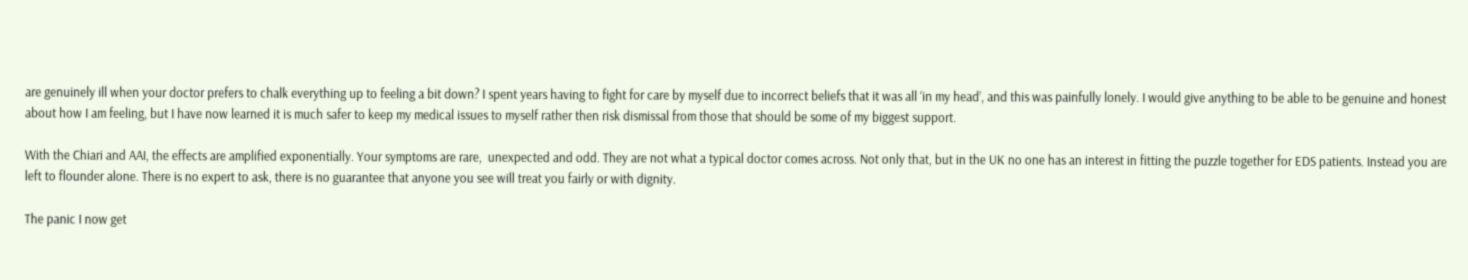are genuinely ill when your doctor prefers to chalk everything up to feeling a bit down? I spent years having to fight for care by myself due to incorrect beliefs that it was all ‘in my head’, and this was painfully lonely. I would give anything to be able to be genuine and honest about how I am feeling, but I have now learned it is much safer to keep my medical issues to myself rather then risk dismissal from those that should be some of my biggest support.

With the Chiari and AAI, the effects are amplified exponentially. Your symptoms are rare,  unexpected and odd. They are not what a typical doctor comes across. Not only that, but in the UK no one has an interest in fitting the puzzle together for EDS patients. Instead you are left to flounder alone. There is no expert to ask, there is no guarantee that anyone you see will treat you fairly or with dignity.

The panic I now get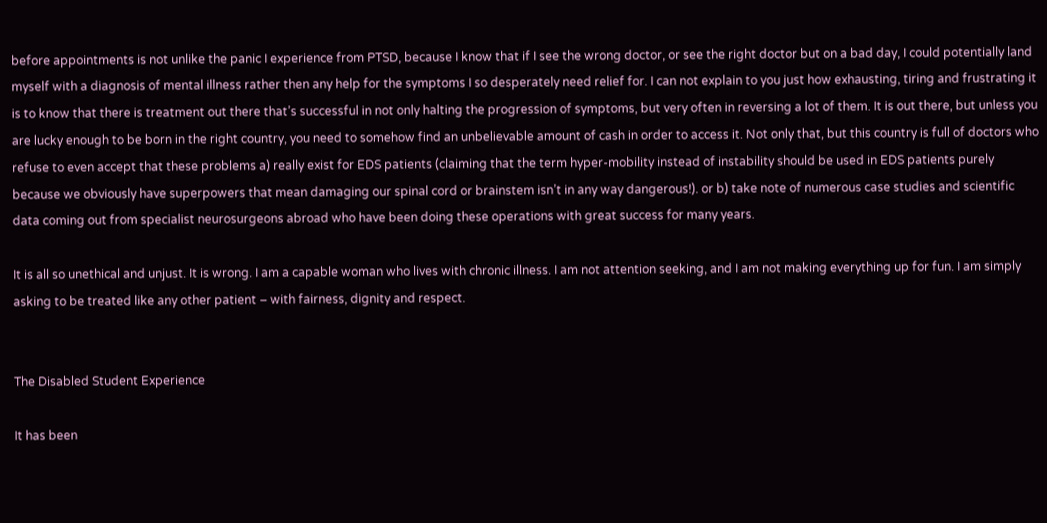before appointments is not unlike the panic I experience from PTSD, because I know that if I see the wrong doctor, or see the right doctor but on a bad day, I could potentially land myself with a diagnosis of mental illness rather then any help for the symptoms I so desperately need relief for. I can not explain to you just how exhausting, tiring and frustrating it is to know that there is treatment out there that’s successful in not only halting the progression of symptoms, but very often in reversing a lot of them. It is out there, but unless you are lucky enough to be born in the right country, you need to somehow find an unbelievable amount of cash in order to access it. Not only that, but this country is full of doctors who refuse to even accept that these problems a) really exist for EDS patients (claiming that the term hyper-mobility instead of instability should be used in EDS patients purely because we obviously have superpowers that mean damaging our spinal cord or brainstem isn’t in any way dangerous!). or b) take note of numerous case studies and scientific data coming out from specialist neurosurgeons abroad who have been doing these operations with great success for many years.

It is all so unethical and unjust. It is wrong. I am a capable woman who lives with chronic illness. I am not attention seeking, and I am not making everything up for fun. I am simply asking to be treated like any other patient – with fairness, dignity and respect.


The Disabled Student Experience

It has been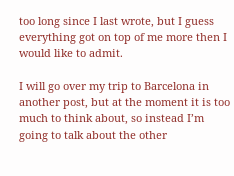too long since I last wrote, but I guess everything got on top of me more then I would like to admit.

I will go over my trip to Barcelona in another post, but at the moment it is too much to think about, so instead I’m going to talk about the other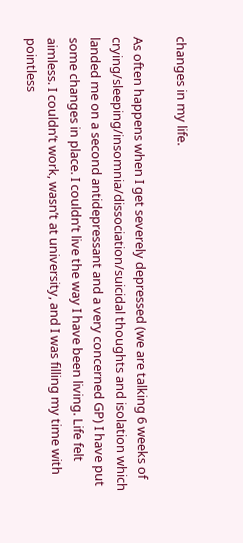changes in my life.

As often happens when I get severely depressed (we are talking 6 weeks of crying/sleeping/insomnia/dissociation/suicidal thoughts and isolation which landed me on a second antidepressant and a very concerned GP) I have put some changes in place. I couldn’t live the way I have been living. Life felt aimless. I couldn’t work, wasn’t at university, and I was filling my time with pointless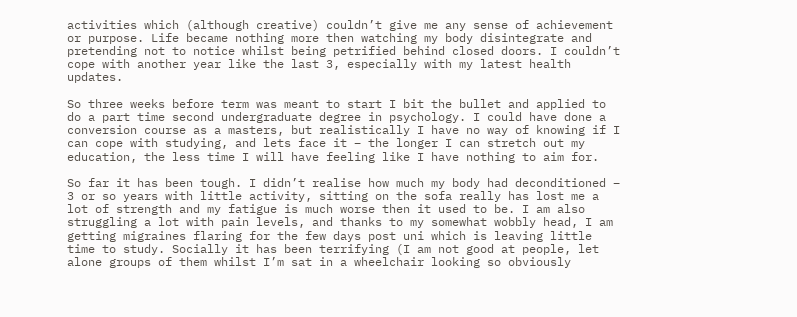activities which (although creative) couldn’t give me any sense of achievement or purpose. Life became nothing more then watching my body disintegrate and pretending not to notice whilst being petrified behind closed doors. I couldn’t cope with another year like the last 3, especially with my latest health updates.

So three weeks before term was meant to start I bit the bullet and applied to do a part time second undergraduate degree in psychology. I could have done a conversion course as a masters, but realistically I have no way of knowing if I can cope with studying, and lets face it – the longer I can stretch out my education, the less time I will have feeling like I have nothing to aim for.

So far it has been tough. I didn’t realise how much my body had deconditioned – 3 or so years with little activity, sitting on the sofa really has lost me a lot of strength and my fatigue is much worse then it used to be. I am also struggling a lot with pain levels, and thanks to my somewhat wobbly head, I am getting migraines flaring for the few days post uni which is leaving little time to study. Socially it has been terrifying (I am not good at people, let alone groups of them whilst I’m sat in a wheelchair looking so obviously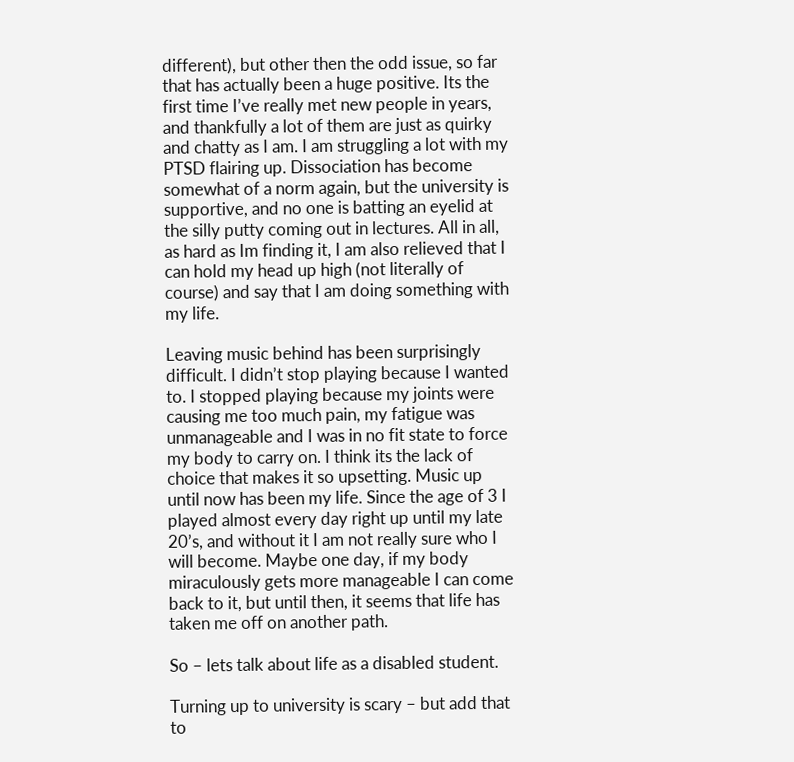different), but other then the odd issue, so far that has actually been a huge positive. Its the first time I’ve really met new people in years, and thankfully a lot of them are just as quirky and chatty as I am. I am struggling a lot with my PTSD flairing up. Dissociation has become somewhat of a norm again, but the university is supportive, and no one is batting an eyelid at the silly putty coming out in lectures. All in all, as hard as Im finding it, I am also relieved that I can hold my head up high (not literally of course) and say that I am doing something with my life.

Leaving music behind has been surprisingly difficult. I didn’t stop playing because I wanted to. I stopped playing because my joints were causing me too much pain, my fatigue was unmanageable and I was in no fit state to force my body to carry on. I think its the lack of choice that makes it so upsetting. Music up until now has been my life. Since the age of 3 I played almost every day right up until my late 20’s, and without it I am not really sure who I will become. Maybe one day, if my body miraculously gets more manageable I can come back to it, but until then, it seems that life has taken me off on another path.

So – lets talk about life as a disabled student.

Turning up to university is scary – but add that to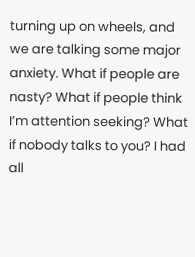turning up on wheels, and we are talking some major anxiety. What if people are nasty? What if people think I’m attention seeking? What if nobody talks to you? I had all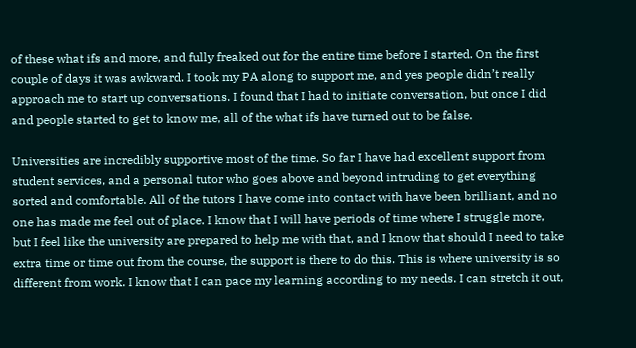of these what ifs and more, and fully freaked out for the entire time before I started. On the first couple of days it was awkward. I took my PA along to support me, and yes people didn’t really approach me to start up conversations. I found that I had to initiate conversation, but once I did and people started to get to know me, all of the what ifs have turned out to be false.

Universities are incredibly supportive most of the time. So far I have had excellent support from student services, and a personal tutor who goes above and beyond intruding to get everything sorted and comfortable. All of the tutors I have come into contact with have been brilliant, and no one has made me feel out of place. I know that I will have periods of time where I struggle more, but I feel like the university are prepared to help me with that, and I know that should I need to take extra time or time out from the course, the support is there to do this. This is where university is so different from work. I know that I can pace my learning according to my needs. I can stretch it out,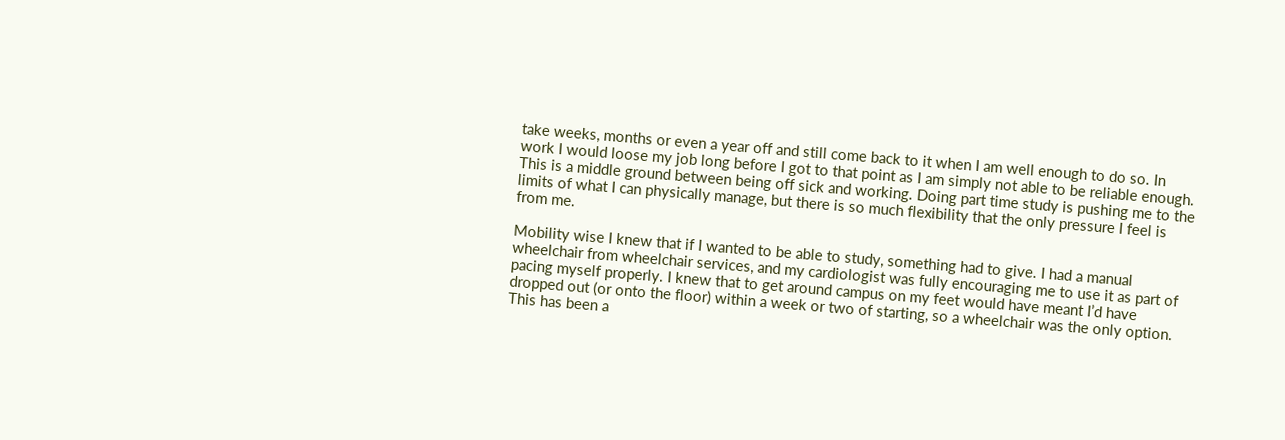take weeks, months or even a year off and still come back to it when I am well enough to do so. In work I would loose my job long before I got to that point as I am simply not able to be reliable enough. This is a middle ground between being off sick and working. Doing part time study is pushing me to the limits of what I can physically manage, but there is so much flexibility that the only pressure I feel is from me.

Mobility wise I knew that if I wanted to be able to study, something had to give. I had a manual wheelchair from wheelchair services, and my cardiologist was fully encouraging me to use it as part of pacing myself properly. I knew that to get around campus on my feet would have meant I’d have dropped out (or onto the floor) within a week or two of starting, so a wheelchair was the only option. This has been a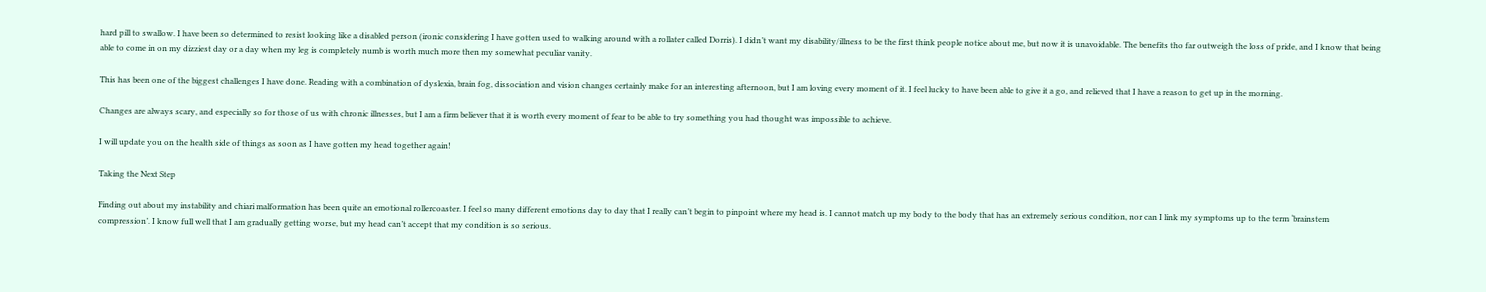hard pill to swallow. I have been so determined to resist looking like a disabled person (ironic considering I have gotten used to walking around with a rollater called Dorris). I didn’t want my disability/illness to be the first think people notice about me, but now it is unavoidable. The benefits tho far outweigh the loss of pride, and I know that being able to come in on my dizziest day or a day when my leg is completely numb is worth much more then my somewhat peculiar vanity.

This has been one of the biggest challenges I have done. Reading with a combination of dyslexia, brain fog, dissociation and vision changes certainly make for an interesting afternoon, but I am loving every moment of it. I feel lucky to have been able to give it a go, and relieved that I have a reason to get up in the morning.

Changes are always scary, and especially so for those of us with chronic illnesses, but I am a firm believer that it is worth every moment of fear to be able to try something you had thought was impossible to achieve.

I will update you on the health side of things as soon as I have gotten my head together again!

Taking the Next Step

Finding out about my instability and chiari malformation has been quite an emotional rollercoaster. I feel so many different emotions day to day that I really can’t begin to pinpoint where my head is. I cannot match up my body to the body that has an extremely serious condition, nor can I link my symptoms up to the term ‘brainstem compression’. I know full well that I am gradually getting worse, but my head can’t accept that my condition is so serious.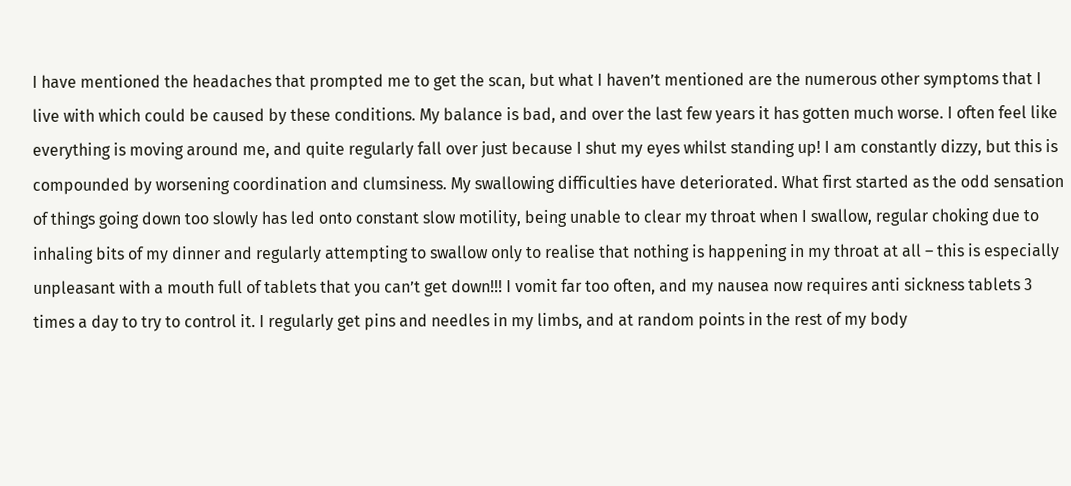I have mentioned the headaches that prompted me to get the scan, but what I haven’t mentioned are the numerous other symptoms that I live with which could be caused by these conditions. My balance is bad, and over the last few years it has gotten much worse. I often feel like everything is moving around me, and quite regularly fall over just because I shut my eyes whilst standing up! I am constantly dizzy, but this is compounded by worsening coordination and clumsiness. My swallowing difficulties have deteriorated. What first started as the odd sensation of things going down too slowly has led onto constant slow motility, being unable to clear my throat when I swallow, regular choking due to inhaling bits of my dinner and regularly attempting to swallow only to realise that nothing is happening in my throat at all – this is especially unpleasant with a mouth full of tablets that you can’t get down!!! I vomit far too often, and my nausea now requires anti sickness tablets 3 times a day to try to control it. I regularly get pins and needles in my limbs, and at random points in the rest of my body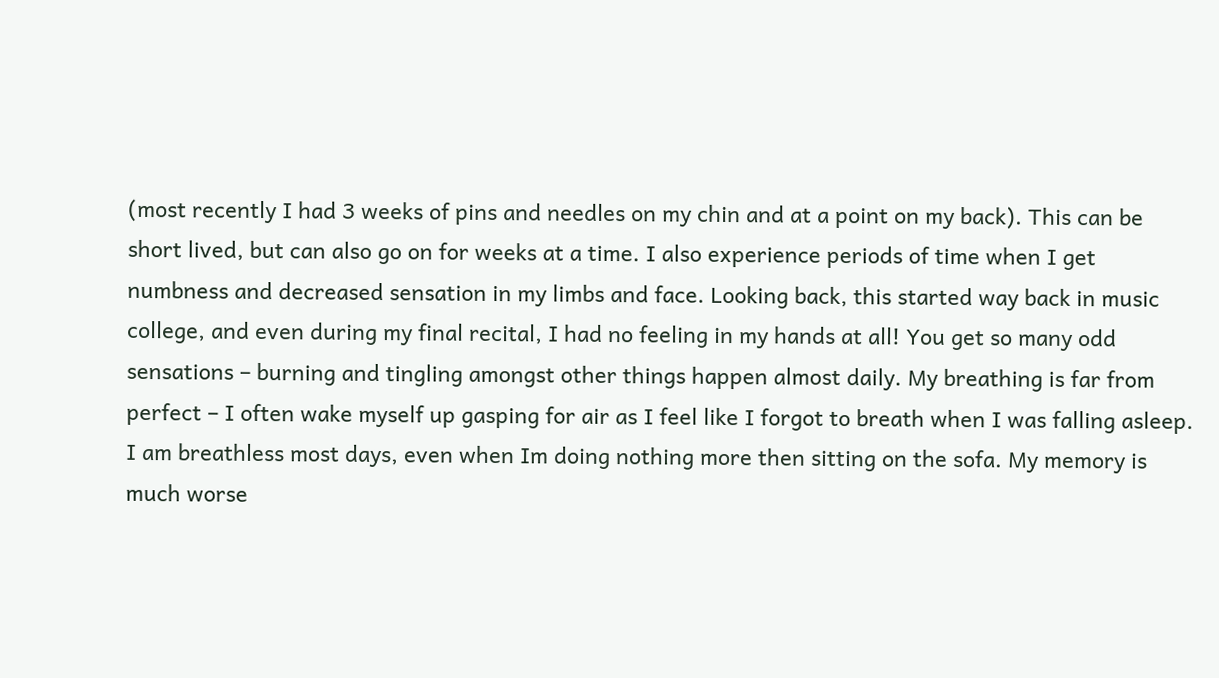(most recently I had 3 weeks of pins and needles on my chin and at a point on my back). This can be short lived, but can also go on for weeks at a time. I also experience periods of time when I get numbness and decreased sensation in my limbs and face. Looking back, this started way back in music college, and even during my final recital, I had no feeling in my hands at all! You get so many odd sensations – burning and tingling amongst other things happen almost daily. My breathing is far from perfect – I often wake myself up gasping for air as I feel like I forgot to breath when I was falling asleep. I am breathless most days, even when Im doing nothing more then sitting on the sofa. My memory is much worse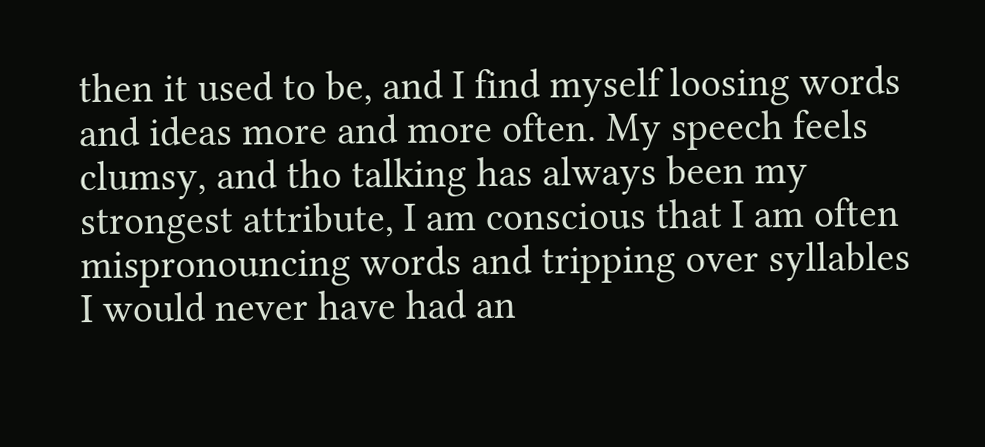then it used to be, and I find myself loosing words and ideas more and more often. My speech feels clumsy, and tho talking has always been my strongest attribute, I am conscious that I am often mispronouncing words and tripping over syllables I would never have had an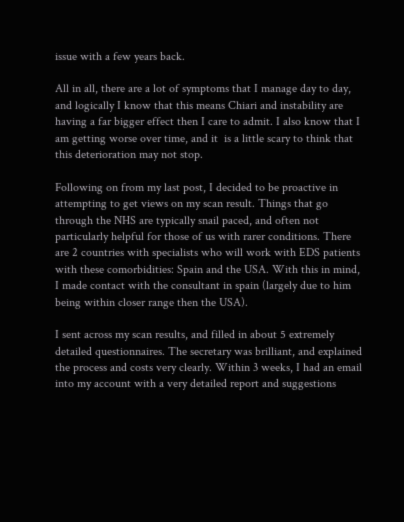issue with a few years back.

All in all, there are a lot of symptoms that I manage day to day, and logically I know that this means Chiari and instability are having a far bigger effect then I care to admit. I also know that I am getting worse over time, and it  is a little scary to think that this deterioration may not stop.

Following on from my last post, I decided to be proactive in attempting to get views on my scan result. Things that go through the NHS are typically snail paced, and often not particularly helpful for those of us with rarer conditions. There are 2 countries with specialists who will work with EDS patients with these comorbidities: Spain and the USA. With this in mind, I made contact with the consultant in spain (largely due to him being within closer range then the USA).

I sent across my scan results, and filled in about 5 extremely detailed questionnaires. The secretary was brilliant, and explained the process and costs very clearly. Within 3 weeks, I had an email into my account with a very detailed report and suggestions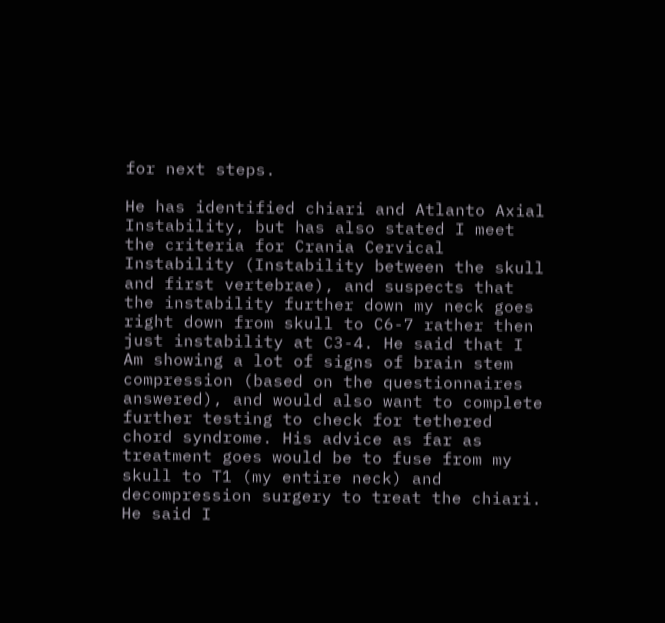for next steps.

He has identified chiari and Atlanto Axial Instability, but has also stated I meet the criteria for Crania Cervical Instability (Instability between the skull and first vertebrae), and suspects that the instability further down my neck goes right down from skull to C6-7 rather then just instability at C3-4. He said that I Am showing a lot of signs of brain stem compression (based on the questionnaires answered), and would also want to complete further testing to check for tethered chord syndrome. His advice as far as treatment goes would be to fuse from my skull to T1 (my entire neck) and decompression surgery to treat the chiari. He said I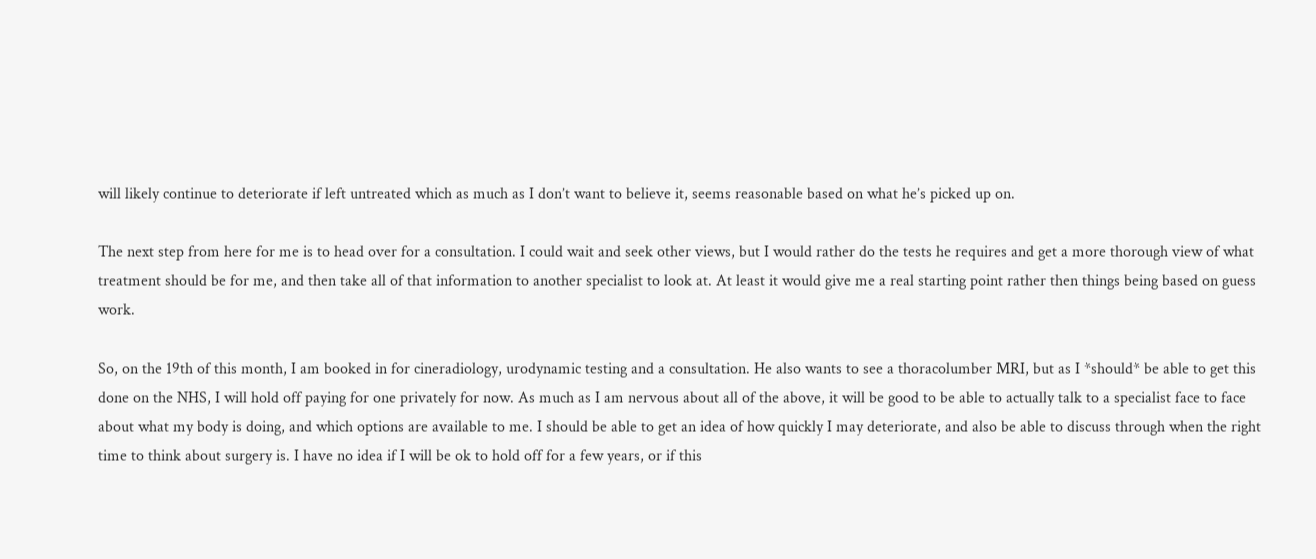will likely continue to deteriorate if left untreated which as much as I don’t want to believe it, seems reasonable based on what he’s picked up on.

The next step from here for me is to head over for a consultation. I could wait and seek other views, but I would rather do the tests he requires and get a more thorough view of what treatment should be for me, and then take all of that information to another specialist to look at. At least it would give me a real starting point rather then things being based on guess work.

So, on the 19th of this month, I am booked in for cineradiology, urodynamic testing and a consultation. He also wants to see a thoracolumber MRI, but as I *should* be able to get this done on the NHS, I will hold off paying for one privately for now. As much as I am nervous about all of the above, it will be good to be able to actually talk to a specialist face to face about what my body is doing, and which options are available to me. I should be able to get an idea of how quickly I may deteriorate, and also be able to discuss through when the right time to think about surgery is. I have no idea if I will be ok to hold off for a few years, or if this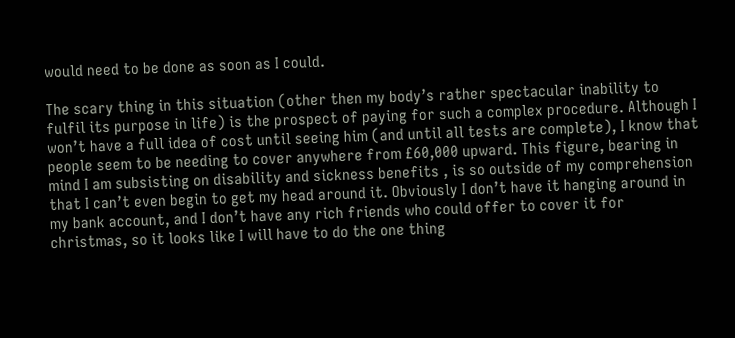would need to be done as soon as I could.

The scary thing in this situation (other then my body’s rather spectacular inability to fulfil its purpose in life) is the prospect of paying for such a complex procedure. Although I won’t have a full idea of cost until seeing him (and until all tests are complete), I know that people seem to be needing to cover anywhere from £60,000 upward. This figure, bearing in mind I am subsisting on disability and sickness benefits , is so outside of my comprehension that I can’t even begin to get my head around it. Obviously I don’t have it hanging around in my bank account, and I don’t have any rich friends who could offer to cover it for christmas, so it looks like I will have to do the one thing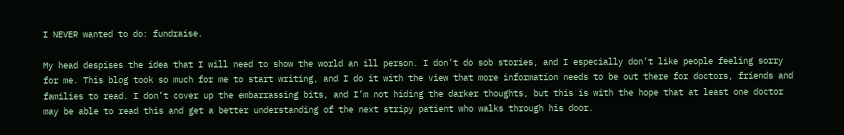I NEVER wanted to do: fundraise.

My head despises the idea that I will need to show the world an ill person. I don’t do sob stories, and I especially don’t like people feeling sorry for me. This blog took so much for me to start writing, and I do it with the view that more information needs to be out there for doctors, friends and families to read. I don’t cover up the embarrassing bits, and I’m not hiding the darker thoughts, but this is with the hope that at least one doctor may be able to read this and get a better understanding of the next stripy patient who walks through his door.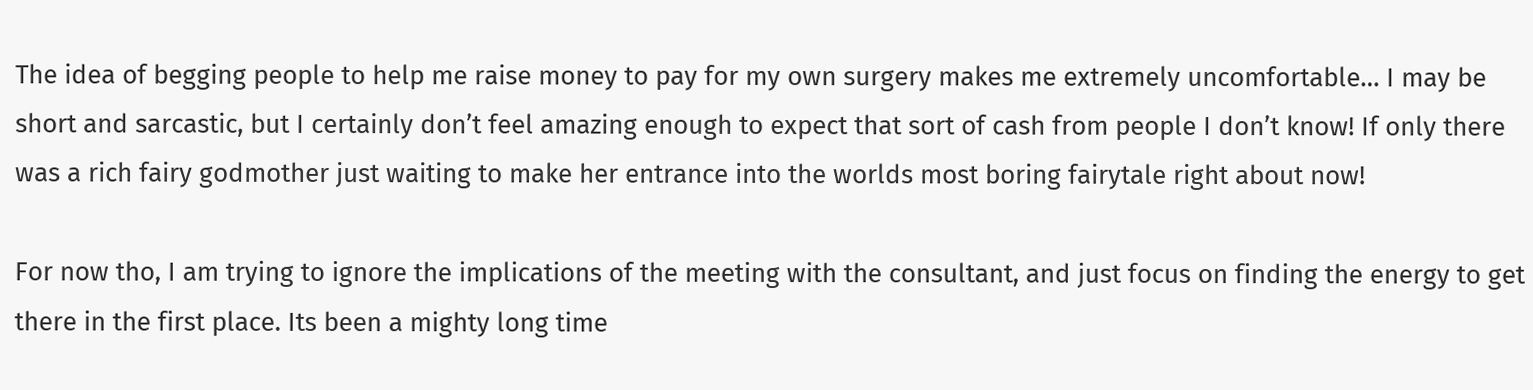The idea of begging people to help me raise money to pay for my own surgery makes me extremely uncomfortable… I may be short and sarcastic, but I certainly don’t feel amazing enough to expect that sort of cash from people I don’t know! If only there was a rich fairy godmother just waiting to make her entrance into the worlds most boring fairytale right about now!

For now tho, I am trying to ignore the implications of the meeting with the consultant, and just focus on finding the energy to get there in the first place. Its been a mighty long time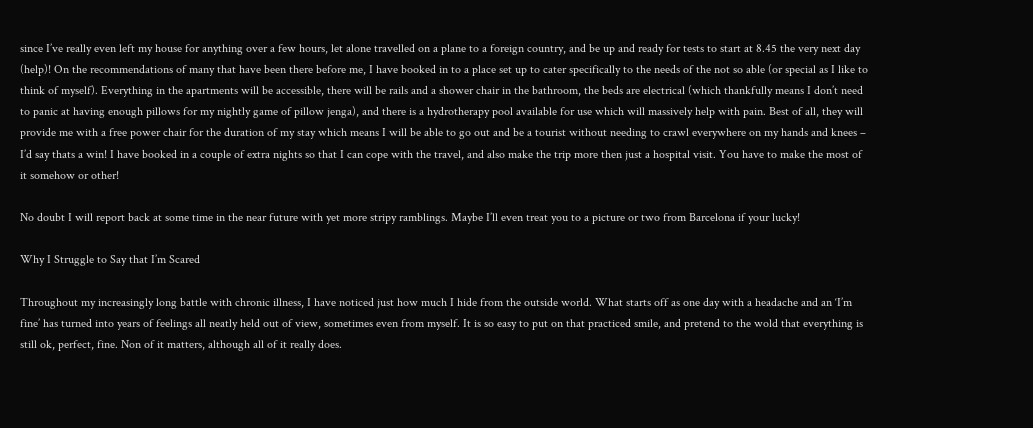since I’ve really even left my house for anything over a few hours, let alone travelled on a plane to a foreign country, and be up and ready for tests to start at 8.45 the very next day (help)! On the recommendations of many that have been there before me, I have booked in to a place set up to cater specifically to the needs of the not so able (or special as I like to think of myself). Everything in the apartments will be accessible, there will be rails and a shower chair in the bathroom, the beds are electrical (which thankfully means I don’t need to panic at having enough pillows for my nightly game of pillow jenga), and there is a hydrotherapy pool available for use which will massively help with pain. Best of all, they will provide me with a free power chair for the duration of my stay which means I will be able to go out and be a tourist without needing to crawl everywhere on my hands and knees – I’d say thats a win! I have booked in a couple of extra nights so that I can cope with the travel, and also make the trip more then just a hospital visit. You have to make the most of it somehow or other!

No doubt I will report back at some time in the near future with yet more stripy ramblings. Maybe I’ll even treat you to a picture or two from Barcelona if your lucky!

Why I Struggle to Say that I’m Scared

Throughout my increasingly long battle with chronic illness, I have noticed just how much I hide from the outside world. What starts off as one day with a headache and an ‘I’m fine’ has turned into years of feelings all neatly held out of view, sometimes even from myself. It is so easy to put on that practiced smile, and pretend to the wold that everything is still ok, perfect, fine. Non of it matters, although all of it really does.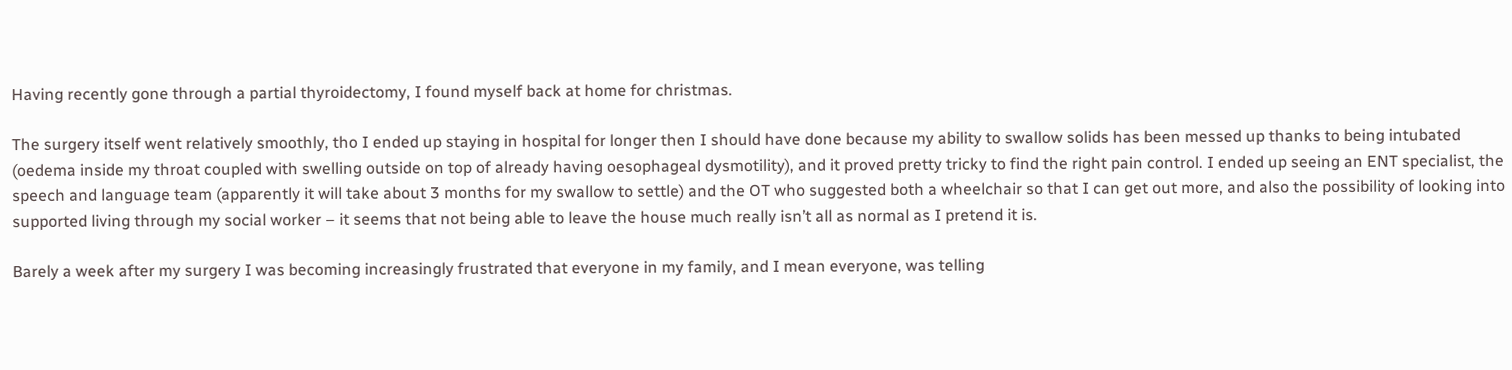Having recently gone through a partial thyroidectomy, I found myself back at home for christmas.

The surgery itself went relatively smoothly, tho I ended up staying in hospital for longer then I should have done because my ability to swallow solids has been messed up thanks to being intubated (oedema inside my throat coupled with swelling outside on top of already having oesophageal dysmotility), and it proved pretty tricky to find the right pain control. I ended up seeing an ENT specialist, the speech and language team (apparently it will take about 3 months for my swallow to settle) and the OT who suggested both a wheelchair so that I can get out more, and also the possibility of looking into supported living through my social worker – it seems that not being able to leave the house much really isn’t all as normal as I pretend it is.

Barely a week after my surgery I was becoming increasingly frustrated that everyone in my family, and I mean everyone, was telling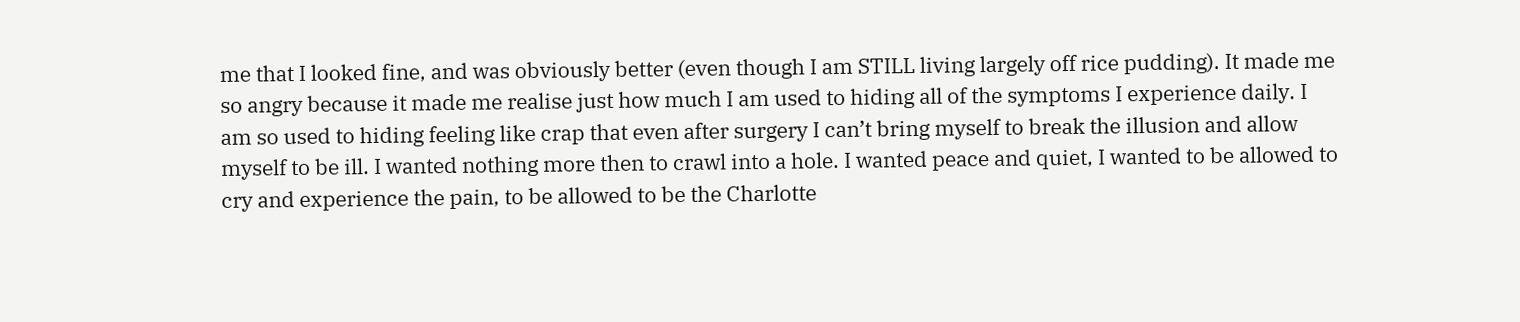me that I looked fine, and was obviously better (even though I am STILL living largely off rice pudding). It made me so angry because it made me realise just how much I am used to hiding all of the symptoms I experience daily. I am so used to hiding feeling like crap that even after surgery I can’t bring myself to break the illusion and allow myself to be ill. I wanted nothing more then to crawl into a hole. I wanted peace and quiet, I wanted to be allowed to cry and experience the pain, to be allowed to be the Charlotte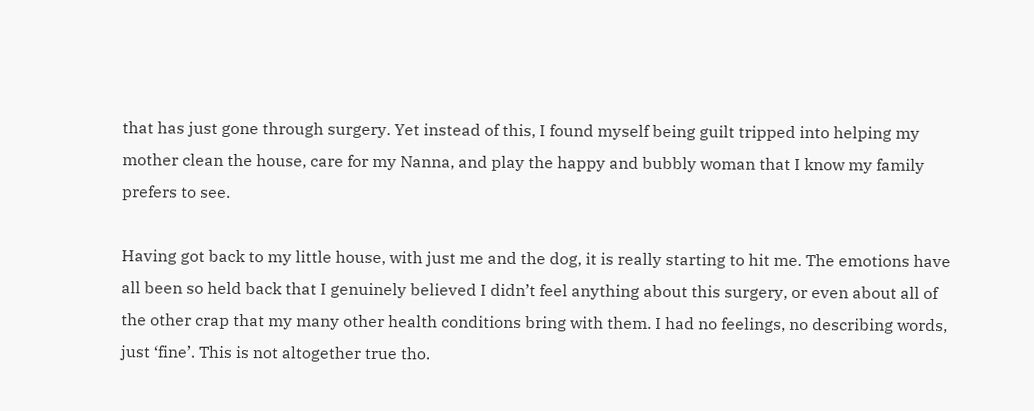that has just gone through surgery. Yet instead of this, I found myself being guilt tripped into helping my mother clean the house, care for my Nanna, and play the happy and bubbly woman that I know my family prefers to see.

Having got back to my little house, with just me and the dog, it is really starting to hit me. The emotions have all been so held back that I genuinely believed I didn’t feel anything about this surgery, or even about all of the other crap that my many other health conditions bring with them. I had no feelings, no describing words, just ‘fine’. This is not altogether true tho.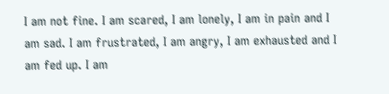I am not fine. I am scared, I am lonely, I am in pain and I am sad. I am frustrated, I am angry, I am exhausted and I am fed up. I am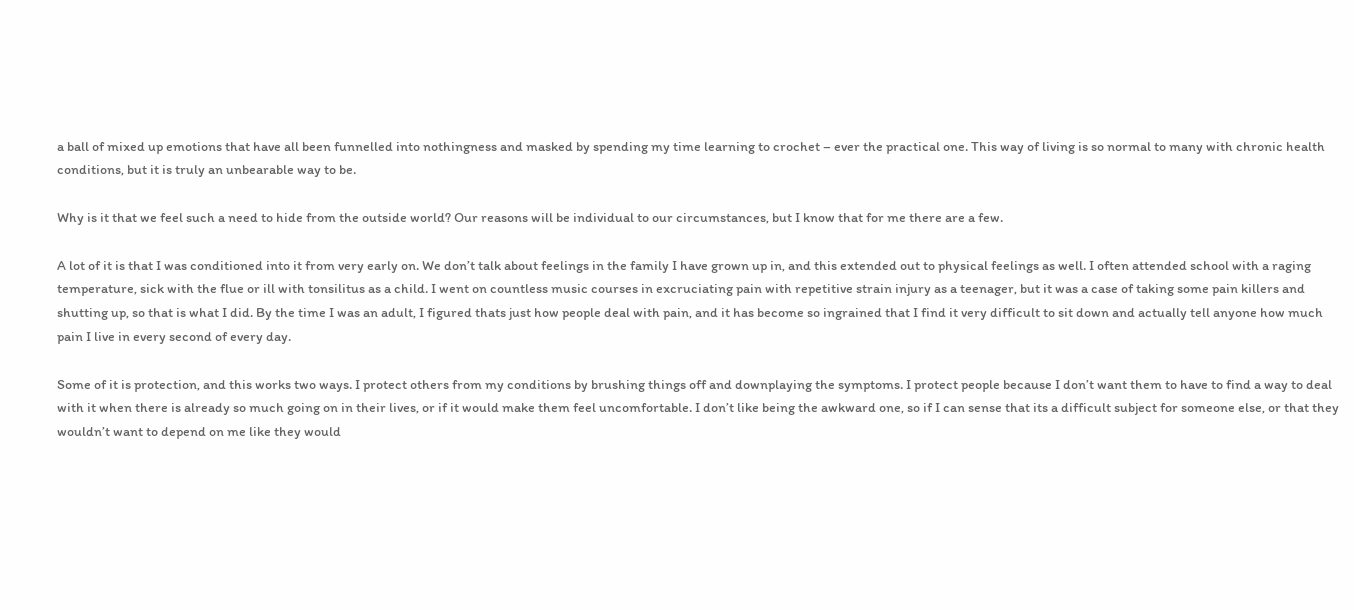a ball of mixed up emotions that have all been funnelled into nothingness and masked by spending my time learning to crochet – ever the practical one. This way of living is so normal to many with chronic health conditions, but it is truly an unbearable way to be.

Why is it that we feel such a need to hide from the outside world? Our reasons will be individual to our circumstances, but I know that for me there are a few.

A lot of it is that I was conditioned into it from very early on. We don’t talk about feelings in the family I have grown up in, and this extended out to physical feelings as well. I often attended school with a raging temperature, sick with the flue or ill with tonsilitus as a child. I went on countless music courses in excruciating pain with repetitive strain injury as a teenager, but it was a case of taking some pain killers and shutting up, so that is what I did. By the time I was an adult, I figured thats just how people deal with pain, and it has become so ingrained that I find it very difficult to sit down and actually tell anyone how much pain I live in every second of every day.

Some of it is protection, and this works two ways. I protect others from my conditions by brushing things off and downplaying the symptoms. I protect people because I don’t want them to have to find a way to deal with it when there is already so much going on in their lives, or if it would make them feel uncomfortable. I don’t like being the awkward one, so if I can sense that its a difficult subject for someone else, or that they wouldn’t want to depend on me like they would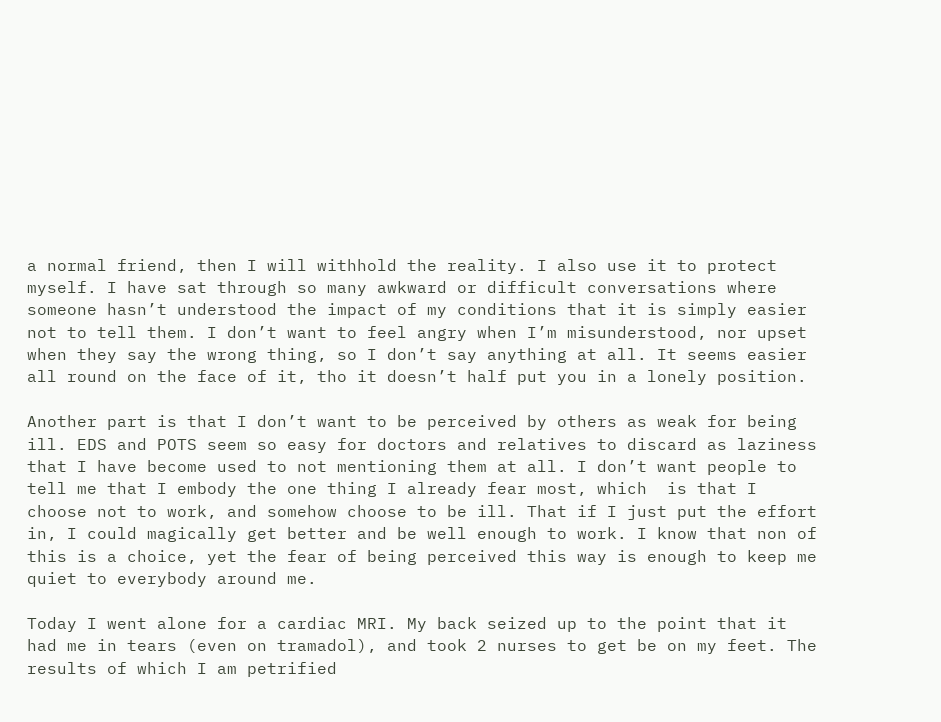a normal friend, then I will withhold the reality. I also use it to protect myself. I have sat through so many awkward or difficult conversations where someone hasn’t understood the impact of my conditions that it is simply easier not to tell them. I don’t want to feel angry when I’m misunderstood, nor upset when they say the wrong thing, so I don’t say anything at all. It seems easier all round on the face of it, tho it doesn’t half put you in a lonely position.

Another part is that I don’t want to be perceived by others as weak for being ill. EDS and POTS seem so easy for doctors and relatives to discard as laziness that I have become used to not mentioning them at all. I don’t want people to tell me that I embody the one thing I already fear most, which  is that I choose not to work, and somehow choose to be ill. That if I just put the effort in, I could magically get better and be well enough to work. I know that non of this is a choice, yet the fear of being perceived this way is enough to keep me quiet to everybody around me.

Today I went alone for a cardiac MRI. My back seized up to the point that it had me in tears (even on tramadol), and took 2 nurses to get be on my feet. The results of which I am petrified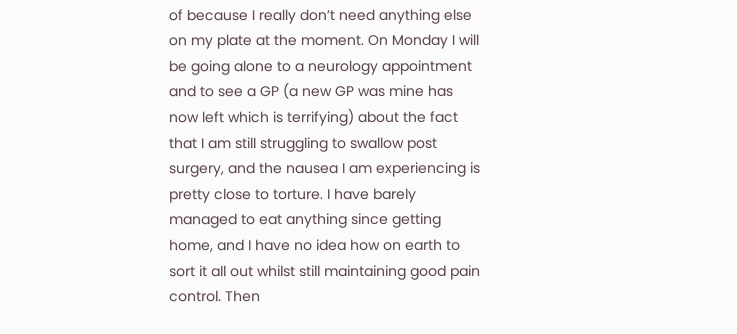of because I really don’t need anything else on my plate at the moment. On Monday I will be going alone to a neurology appointment and to see a GP (a new GP was mine has now left which is terrifying) about the fact that I am still struggling to swallow post surgery, and the nausea I am experiencing is pretty close to torture. I have barely managed to eat anything since getting home, and I have no idea how on earth to sort it all out whilst still maintaining good pain control. Then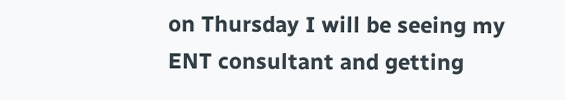on Thursday I will be seeing my ENT consultant and getting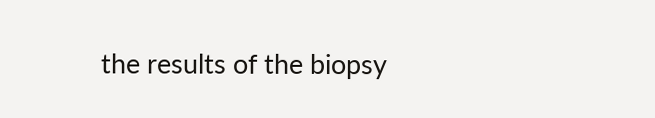the results of the biopsy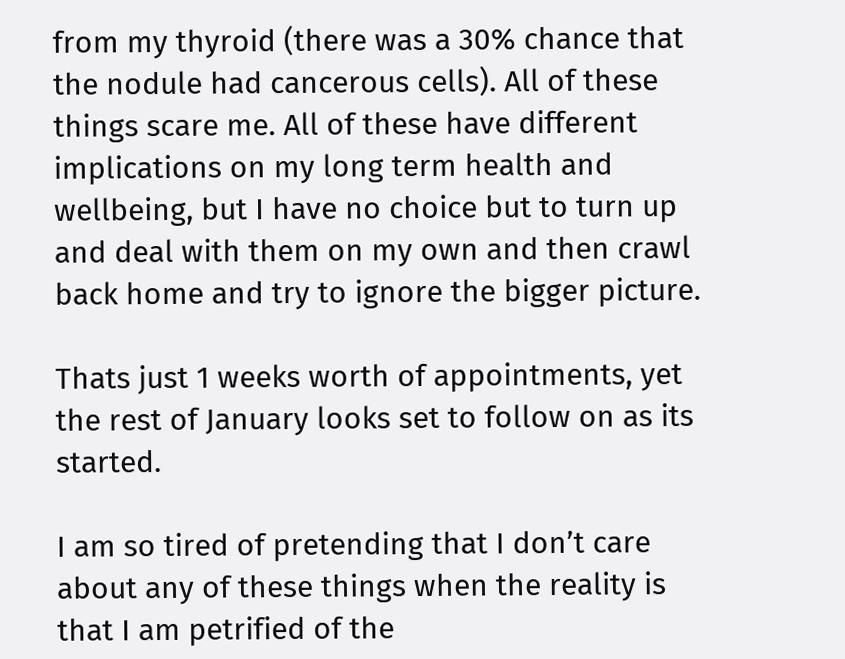from my thyroid (there was a 30% chance that the nodule had cancerous cells). All of these things scare me. All of these have different implications on my long term health and wellbeing, but I have no choice but to turn up and deal with them on my own and then crawl back home and try to ignore the bigger picture.

Thats just 1 weeks worth of appointments, yet the rest of January looks set to follow on as its started.

I am so tired of pretending that I don’t care about any of these things when the reality is that I am petrified of the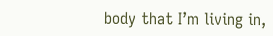body that I’m living in,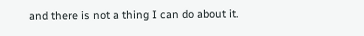and there is not a thing I can do about it.